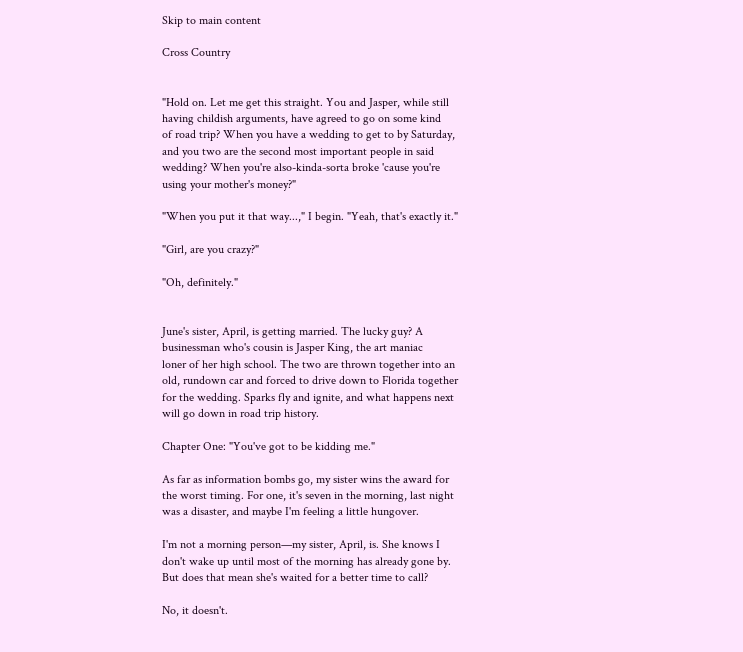Skip to main content

Cross Country


"Hold on. Let me get this straight. You and Jasper, while still
having childish arguments, have agreed to go on some kind
of road trip? When you have a wedding to get to by Saturday,
and you two are the second most important people in said
wedding? When you're also-kinda-sorta broke 'cause you're
using your mother's money?"

"When you put it that way...," I begin. "Yeah, that's exactly it."

"Girl, are you crazy?"

"Oh, definitely."


June's sister, April, is getting married. The lucky guy? A
businessman who's cousin is Jasper King, the art maniac
loner of her high school. The two are thrown together into an
old, rundown car and forced to drive down to Florida together
for the wedding. Sparks fly and ignite, and what happens next
will go down in road trip history.

Chapter One: "You've got to be kidding me."

As far as information bombs go, my sister wins the award for the worst timing. For one, it's seven in the morning, last night was a disaster, and maybe I'm feeling a little hungover.

I'm not a morning person—my sister, April, is. She knows I don't wake up until most of the morning has already gone by. But does that mean she's waited for a better time to call?

No, it doesn't.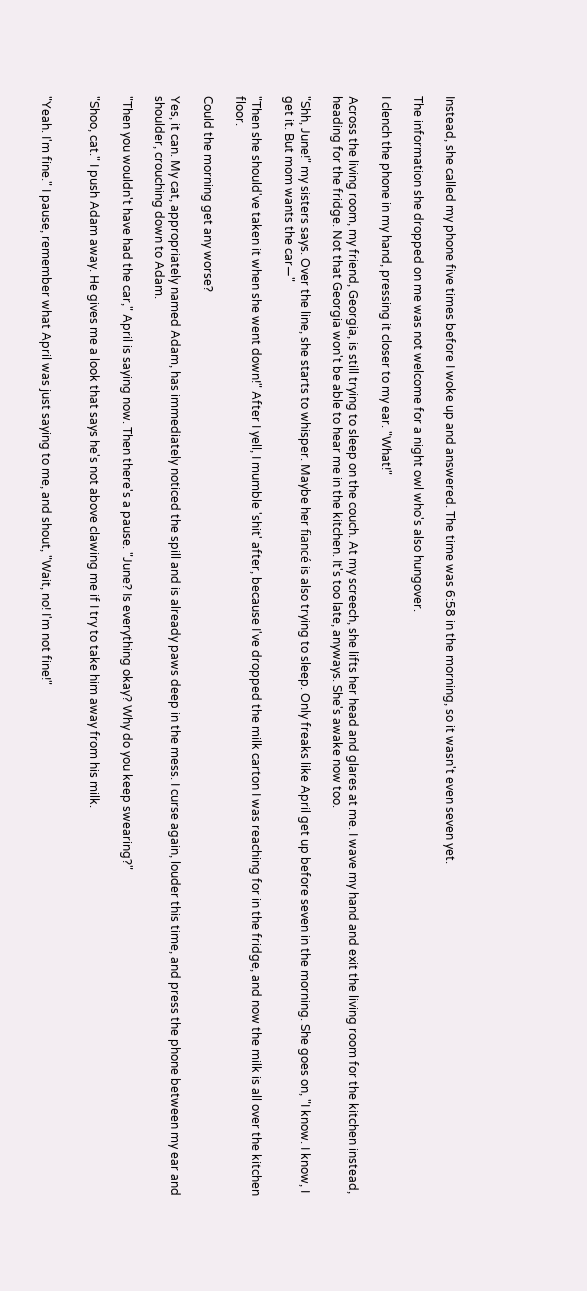Instead, she called my phone five times before I woke up and answered. The time was 6:58 in the morning, so it wasn't even seven yet.

The information she dropped on me was not welcome for a night owl who's also hungover.

I clench the phone in my hand, pressing it closer to my ear. "What!"

Across the living room, my friend, Georgia, is still trying to sleep on the couch. At my screech, she lifts her head and glares at me. I wave my hand and exit the living room for the kitchen instead, heading for the fridge. Not that Georgia won't be able to hear me in the kitchen. It's too late, anyways. She's awake now too.

"Shh, June!" my sisters says. Over the line, she starts to whisper. Maybe her fiancé is also trying to sleep. Only freaks like April get up before seven in the morning. She goes on, "I know. I know, I get it. But mom wants the car—"

"Then she should've taken it when she went down!" After I yell, I mumble 'shit' after, because I've dropped the milk carton I was reaching for in the fridge, and now the milk is all over the kitchen floor.

Could the morning get any worse?

Yes, it can. My cat, appropriately named Adam, has immediately noticed the spill and is already paws deep in the mess. I curse again, louder this time, and press the phone between my ear and shoulder, crouching down to Adam.

"Then you wouldn't have had the car," April is saying now. Then there's a pause. "June? Is everything okay? Why do you keep swearing?"

"Shoo, cat." I push Adam away. He gives me a look that says he's not above clawing me if I try to take him away from his milk.


"Yeah. I'm fine." I pause, remember what April was just saying to me, and shout, "Wait, no! I'm not fine!"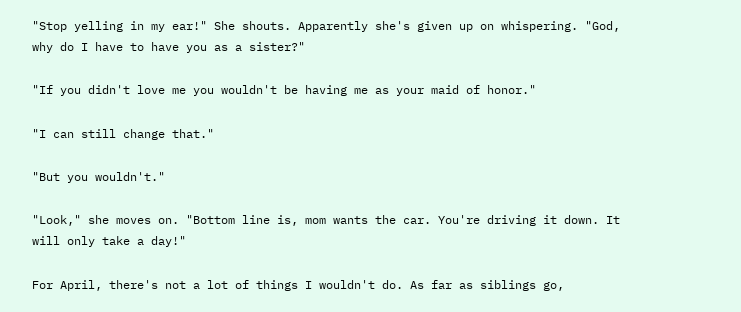"Stop yelling in my ear!" She shouts. Apparently she's given up on whispering. "God, why do I have to have you as a sister?"

"If you didn't love me you wouldn't be having me as your maid of honor."

"I can still change that."

"But you wouldn't."

"Look," she moves on. "Bottom line is, mom wants the car. You're driving it down. It will only take a day!"

For April, there's not a lot of things I wouldn't do. As far as siblings go,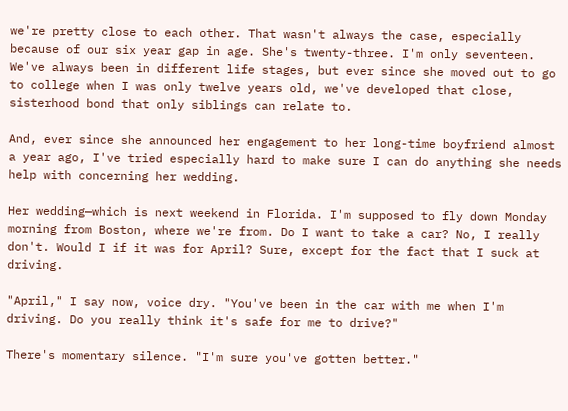we're pretty close to each other. That wasn't always the case, especially because of our six year gap in age. She's twenty-three. I'm only seventeen. We've always been in different life stages, but ever since she moved out to go to college when I was only twelve years old, we've developed that close, sisterhood bond that only siblings can relate to.

And, ever since she announced her engagement to her long-time boyfriend almost a year ago, I've tried especially hard to make sure I can do anything she needs help with concerning her wedding.

Her wedding—which is next weekend in Florida. I'm supposed to fly down Monday morning from Boston, where we're from. Do I want to take a car? No, I really don't. Would I if it was for April? Sure, except for the fact that I suck at driving.

"April," I say now, voice dry. "You've been in the car with me when I'm driving. Do you really think it's safe for me to drive?"

There's momentary silence. "I'm sure you've gotten better."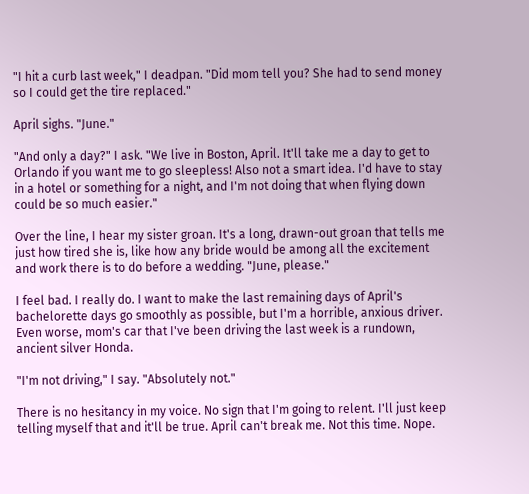"I hit a curb last week," I deadpan. "Did mom tell you? She had to send money so I could get the tire replaced."

April sighs. "June."

"And only a day?" I ask. "We live in Boston, April. It'll take me a day to get to Orlando if you want me to go sleepless! Also not a smart idea. I'd have to stay in a hotel or something for a night, and I'm not doing that when flying down could be so much easier."

Over the line, I hear my sister groan. It's a long, drawn-out groan that tells me just how tired she is, like how any bride would be among all the excitement and work there is to do before a wedding. "June, please."

I feel bad. I really do. I want to make the last remaining days of April's bachelorette days go smoothly as possible, but I'm a horrible, anxious driver. Even worse, mom's car that I've been driving the last week is a rundown, ancient silver Honda.

"I'm not driving," I say. "Absolutely not."

There is no hesitancy in my voice. No sign that I'm going to relent. I'll just keep telling myself that and it'll be true. April can't break me. Not this time. Nope.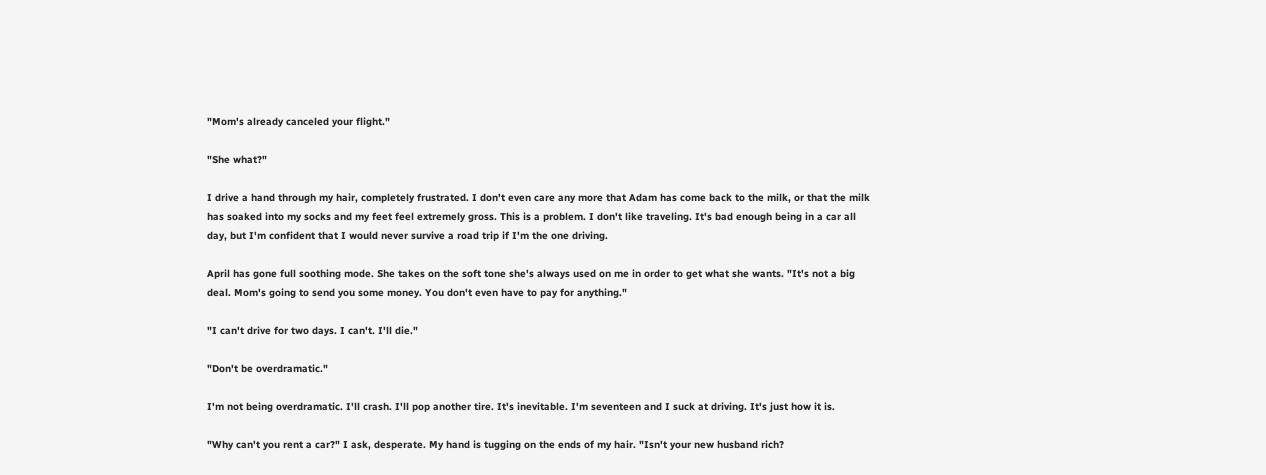"Mom's already canceled your flight."

"She what?"

I drive a hand through my hair, completely frustrated. I don't even care any more that Adam has come back to the milk, or that the milk has soaked into my socks and my feet feel extremely gross. This is a problem. I don't like traveling. It's bad enough being in a car all day, but I'm confident that I would never survive a road trip if I'm the one driving.

April has gone full soothing mode. She takes on the soft tone she's always used on me in order to get what she wants. "It's not a big deal. Mom's going to send you some money. You don't even have to pay for anything."

"I can't drive for two days. I can't. I'll die."

"Don't be overdramatic."

I'm not being overdramatic. I'll crash. I'll pop another tire. It's inevitable. I'm seventeen and I suck at driving. It's just how it is.

"Why can't you rent a car?" I ask, desperate. My hand is tugging on the ends of my hair. "Isn't your new husband rich?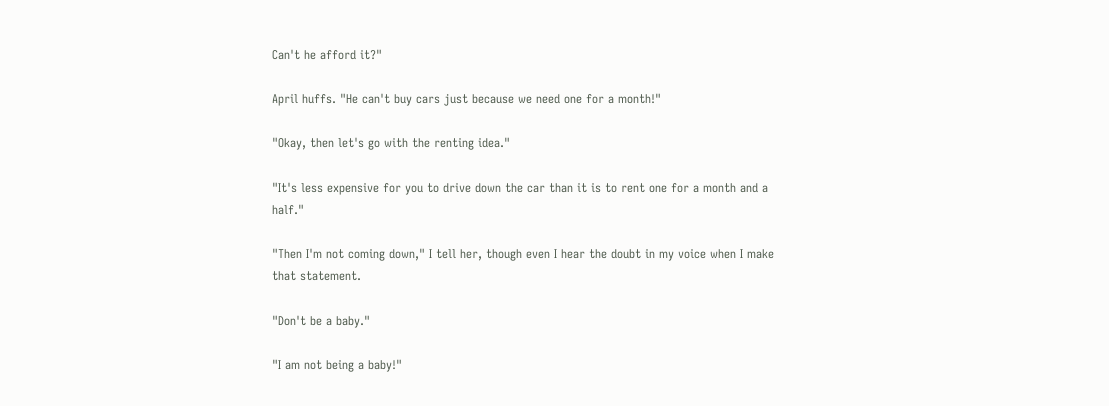Can't he afford it?"

April huffs. "He can't buy cars just because we need one for a month!"

"Okay, then let's go with the renting idea."

"It's less expensive for you to drive down the car than it is to rent one for a month and a half."

"Then I'm not coming down," I tell her, though even I hear the doubt in my voice when I make that statement.

"Don't be a baby."

"I am not being a baby!"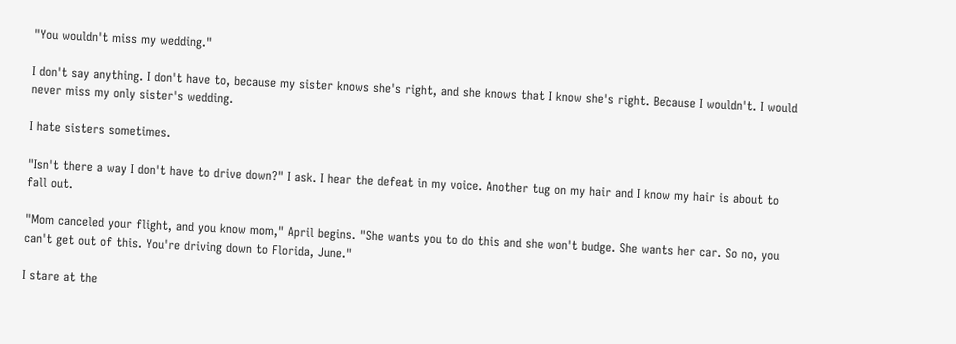"You wouldn't miss my wedding."

I don't say anything. I don't have to, because my sister knows she's right, and she knows that I know she's right. Because I wouldn't. I would never miss my only sister's wedding.

I hate sisters sometimes.

"Isn't there a way I don't have to drive down?" I ask. I hear the defeat in my voice. Another tug on my hair and I know my hair is about to fall out.

"Mom canceled your flight, and you know mom," April begins. "She wants you to do this and she won't budge. She wants her car. So no, you can't get out of this. You're driving down to Florida, June."

I stare at the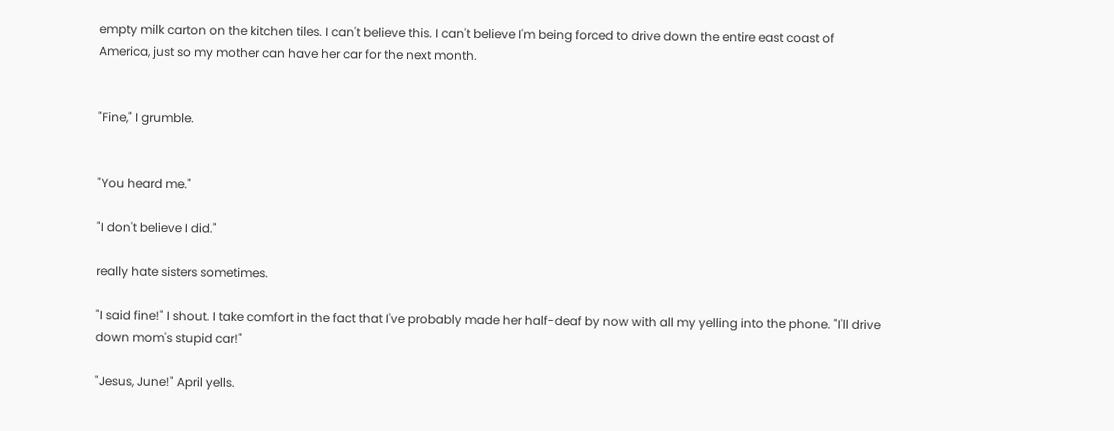empty milk carton on the kitchen tiles. I can't believe this. I can't believe I'm being forced to drive down the entire east coast of America, just so my mother can have her car for the next month.


"Fine," I grumble.


"You heard me."

"I don't believe I did."

really hate sisters sometimes.

"I said fine!" I shout. I take comfort in the fact that I've probably made her half-deaf by now with all my yelling into the phone. "I'll drive down mom's stupid car!"

"Jesus, June!" April yells.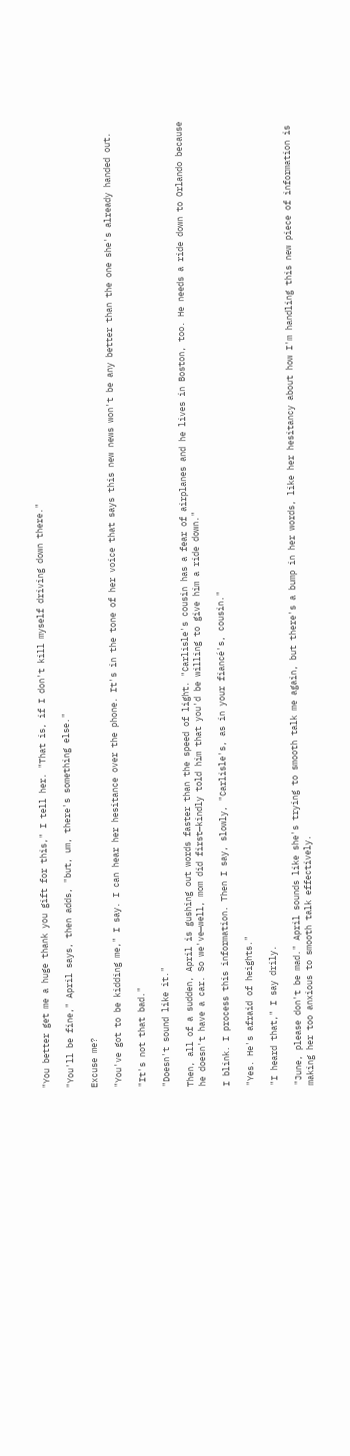"You better get me a huge thank you gift for this," I tell her. "That is, if I don't kill myself driving down there."

"You'll be fine," April says, then adds, "but, um, there's something else."

Excuse me?

"You've got to be kidding me," I say. I can hear her hesitance over the phone. It's in the tone of her voice that says this new news won't be any better than the one she's already handed out.

"It's not that bad."

"Doesn't sound like it."

Then, all of a sudden, April is gushing out words faster than the speed of light. "Carlisle's cousin has a fear of airplanes and he lives in Boston, too. He needs a ride down to Orlando because he doesn't have a car. So we've—well, mom did first—kindly told him that you'd be willing to give him a ride down."

I blink. I process this information. Then I say, slowly, "Carlisle's, as in your fiancé's, cousin."

"Yes. He's afraid of heights."

"I heard that," I say drily.

"June, please don't be mad." April sounds like she's trying to smooth talk me again, but there's a bump in her words, like her hesitancy about how I'm handling this new piece of information is making her too anxious to smooth talk effectively.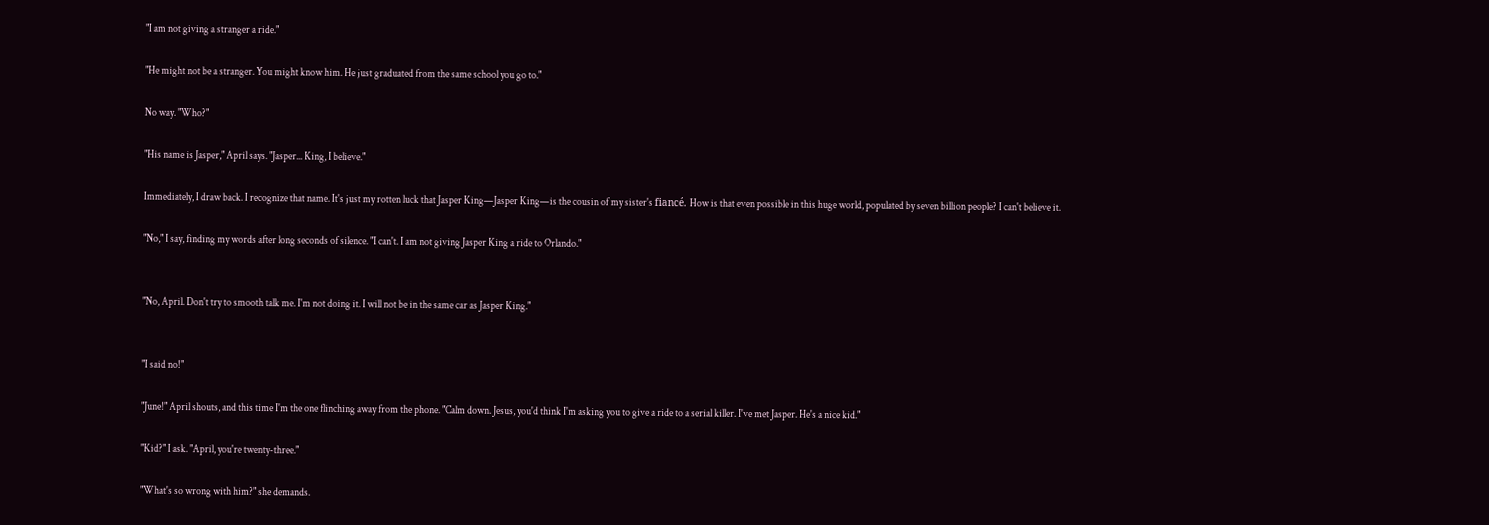"I am not giving a stranger a ride."

"He might not be a stranger. You might know him. He just graduated from the same school you go to."

No way. "Who?"

"His name is Jasper," April says. "Jasper... King, I believe."

Immediately, I draw back. I recognize that name. It's just my rotten luck that Jasper King—Jasper King—is the cousin of my sister's fiancé. How is that even possible in this huge world, populated by seven billion people? I can't believe it.

"No," I say, finding my words after long seconds of silence. "I can't. I am not giving Jasper King a ride to Orlando."


"No, April. Don't try to smooth talk me. I'm not doing it. I will not be in the same car as Jasper King."


"I said no!"

"June!" April shouts, and this time I'm the one flinching away from the phone. "Calm down. Jesus, you'd think I'm asking you to give a ride to a serial killer. I've met Jasper. He's a nice kid."

"Kid?" I ask. "April, you're twenty-three."

"What's so wrong with him?" she demands.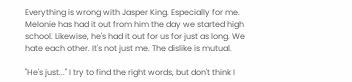Everything is wrong with Jasper King. Especially for me. Melonie has had it out from him the day we started high school. Likewise, he's had it out for us for just as long. We hate each other. It's not just me. The dislike is mutual.

"He's just..." I try to find the right words, but don't think I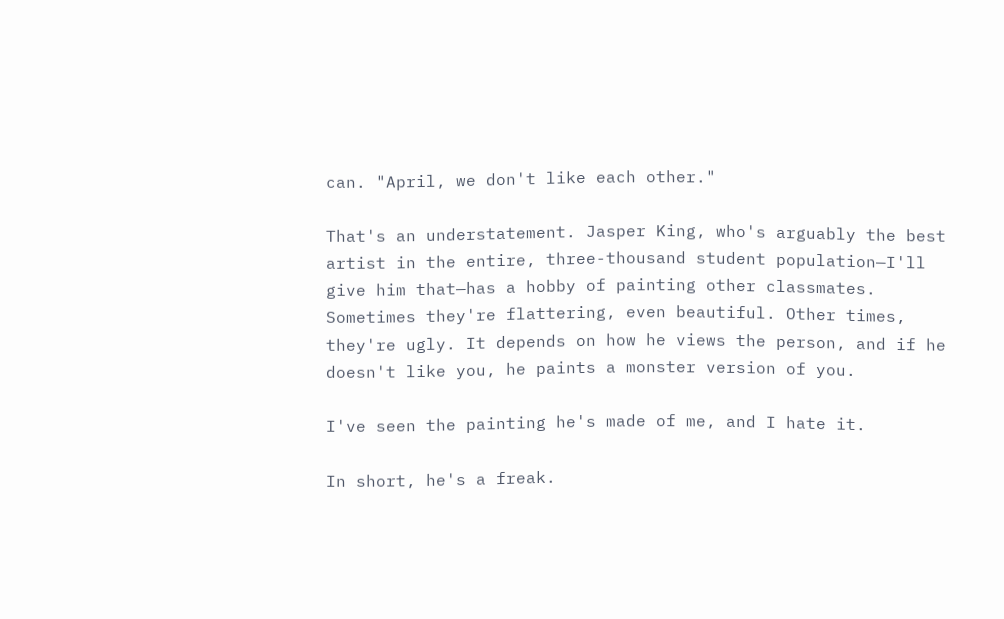can. "April, we don't like each other."

That's an understatement. Jasper King, who's arguably the best artist in the entire, three-thousand student population—I'll give him that—has a hobby of painting other classmates. Sometimes they're flattering, even beautiful. Other times, they're ugly. It depends on how he views the person, and if he doesn't like you, he paints a monster version of you.

I've seen the painting he's made of me, and I hate it.

In short, he's a freak.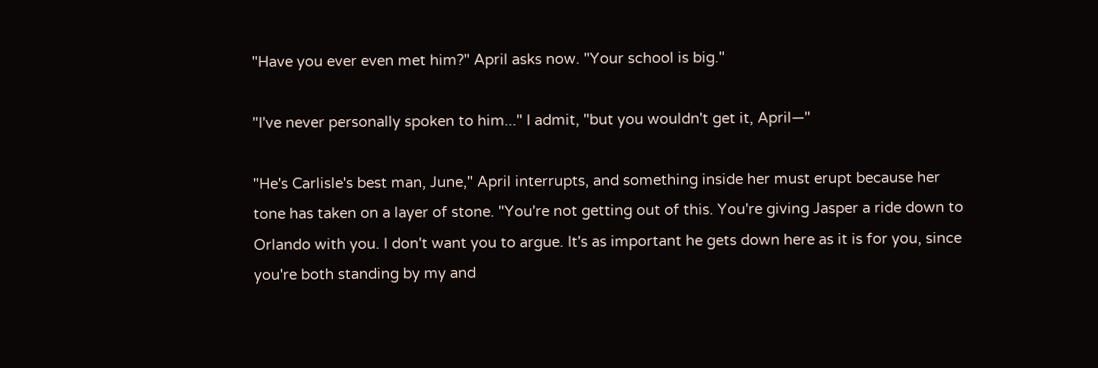"Have you ever even met him?" April asks now. "Your school is big."

"I've never personally spoken to him..." I admit, "but you wouldn't get it, April—"

"He's Carlisle's best man, June," April interrupts, and something inside her must erupt because her tone has taken on a layer of stone. "You're not getting out of this. You're giving Jasper a ride down to Orlando with you. I don't want you to argue. It's as important he gets down here as it is for you, since you're both standing by my and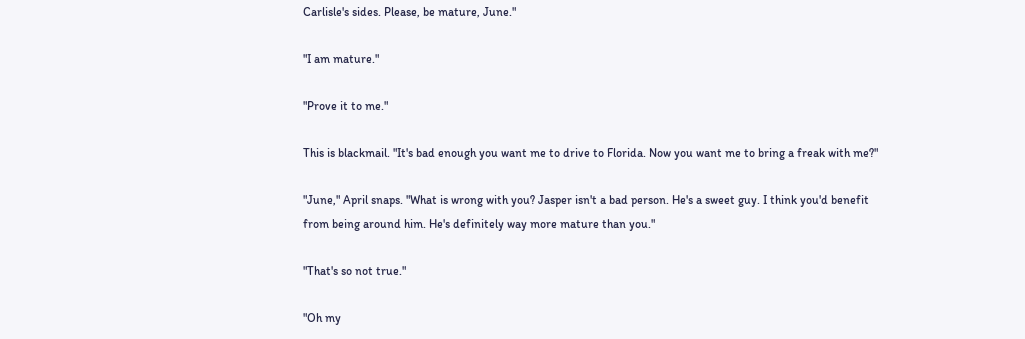Carlisle's sides. Please, be mature, June."

"I am mature."

"Prove it to me."

This is blackmail. "It's bad enough you want me to drive to Florida. Now you want me to bring a freak with me?"

"June," April snaps. "What is wrong with you? Jasper isn't a bad person. He's a sweet guy. I think you'd benefit from being around him. He's definitely way more mature than you."

"That's so not true."

"Oh my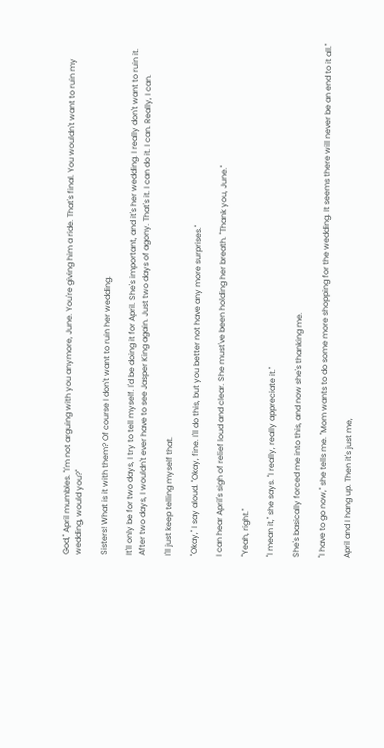God," April mumbles. "I'm not arguing with you anymore, June. You're giving him a ride. That's final. You wouldn't want to ruin my wedding, would you?"

Sisters! What is it with them? Of course I don't want to ruin her wedding.

It'll only be for two days, I try to tell myself. I'd be doing it for April. She's important, and it's her wedding. I really don't want to ruin it. After two days, I wouldn't ever have to see Jasper King again. Just two days of agony. That's it. I can do it. I can. Really, I can.

I'll just keep telling myself that.

"Okay," I say aloud. "Okay, fine. I'll do this, but you better not have any more surprises."

I can hear April's sigh of relief loud and clear. She must've been holding her breath. "Thank you, June."

"Yeah, right."

"I mean it," she says. "I really, really appreciate it."

She's basically forced me into this, and now she's thanking me.

"I have to go now," she tells me. "Mom wants to do some more shopping for the wedding. It seems there will never be an end to it all."

April and I hang up. Then it's just me,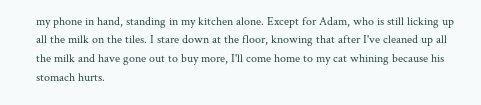my phone in hand, standing in my kitchen alone. Except for Adam, who is still licking up all the milk on the tiles. I stare down at the floor, knowing that after I've cleaned up all the milk and have gone out to buy more, I'll come home to my cat whining because his stomach hurts.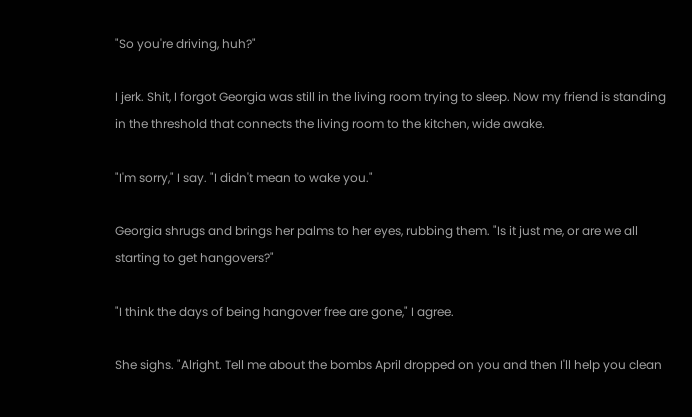"So you're driving, huh?"

I jerk. Shit, I forgot Georgia was still in the living room trying to sleep. Now my friend is standing in the threshold that connects the living room to the kitchen, wide awake.

"I'm sorry," I say. "I didn't mean to wake you."

Georgia shrugs and brings her palms to her eyes, rubbing them. "Is it just me, or are we all starting to get hangovers?"

"I think the days of being hangover free are gone," I agree.

She sighs. "Alright. Tell me about the bombs April dropped on you and then I'll help you clean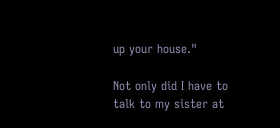up your house."

Not only did I have to talk to my sister at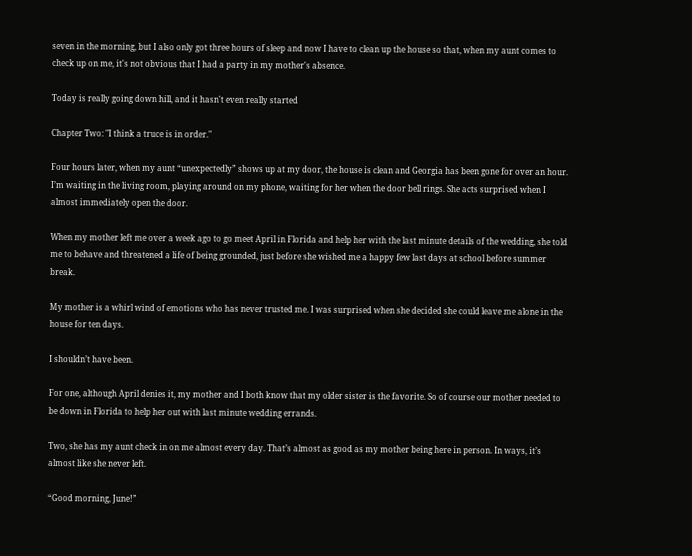seven in the morning, but I also only got three hours of sleep and now I have to clean up the house so that, when my aunt comes to check up on me, it's not obvious that I had a party in my mother's absence.

Today is really going down hill, and it hasn't even really started

Chapter Two: "I think a truce is in order."

Four hours later, when my aunt “unexpectedly” shows up at my door, the house is clean and Georgia has been gone for over an hour. I’m waiting in the living room, playing around on my phone, waiting for her when the door bell rings. She acts surprised when I almost immediately open the door.

When my mother left me over a week ago to go meet April in Florida and help her with the last minute details of the wedding, she told me to behave and threatened a life of being grounded, just before she wished me a happy few last days at school before summer break.

My mother is a whirl wind of emotions who has never trusted me. I was surprised when she decided she could leave me alone in the house for ten days.

I shouldn’t have been.

For one, although April denies it, my mother and I both know that my older sister is the favorite. So of course our mother needed to be down in Florida to help her out with last minute wedding errands.

Two, she has my aunt check in on me almost every day. That’s almost as good as my mother being here in person. In ways, it’s almost like she never left.

“Good morning, June!”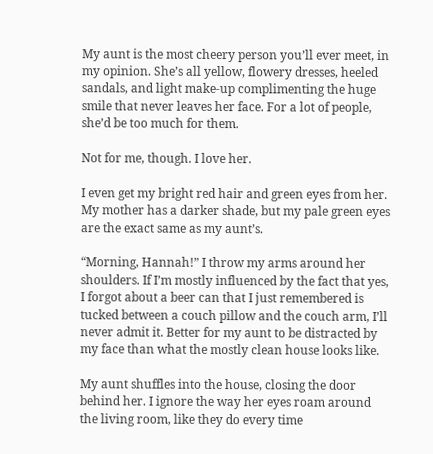My aunt is the most cheery person you’ll ever meet, in my opinion. She’s all yellow, flowery dresses, heeled sandals, and light make-up complimenting the huge smile that never leaves her face. For a lot of people, she’d be too much for them.

Not for me, though. I love her.

I even get my bright red hair and green eyes from her. My mother has a darker shade, but my pale green eyes are the exact same as my aunt’s.

“Morning, Hannah!” I throw my arms around her shoulders. If I’m mostly influenced by the fact that yes, I forgot about a beer can that I just remembered is tucked between a couch pillow and the couch arm, I’ll never admit it. Better for my aunt to be distracted by my face than what the mostly clean house looks like.

My aunt shuffles into the house, closing the door behind her. I ignore the way her eyes roam around the living room, like they do every time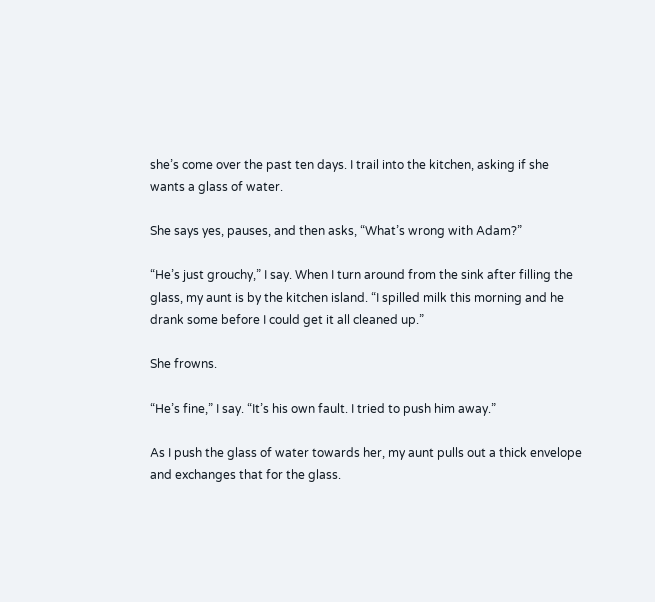she’s come over the past ten days. I trail into the kitchen, asking if she wants a glass of water.

She says yes, pauses, and then asks, “What’s wrong with Adam?”

“He’s just grouchy,” I say. When I turn around from the sink after filling the glass, my aunt is by the kitchen island. “I spilled milk this morning and he drank some before I could get it all cleaned up.”

She frowns.

“He’s fine,” I say. “It’s his own fault. I tried to push him away.”

As I push the glass of water towards her, my aunt pulls out a thick envelope and exchanges that for the glass.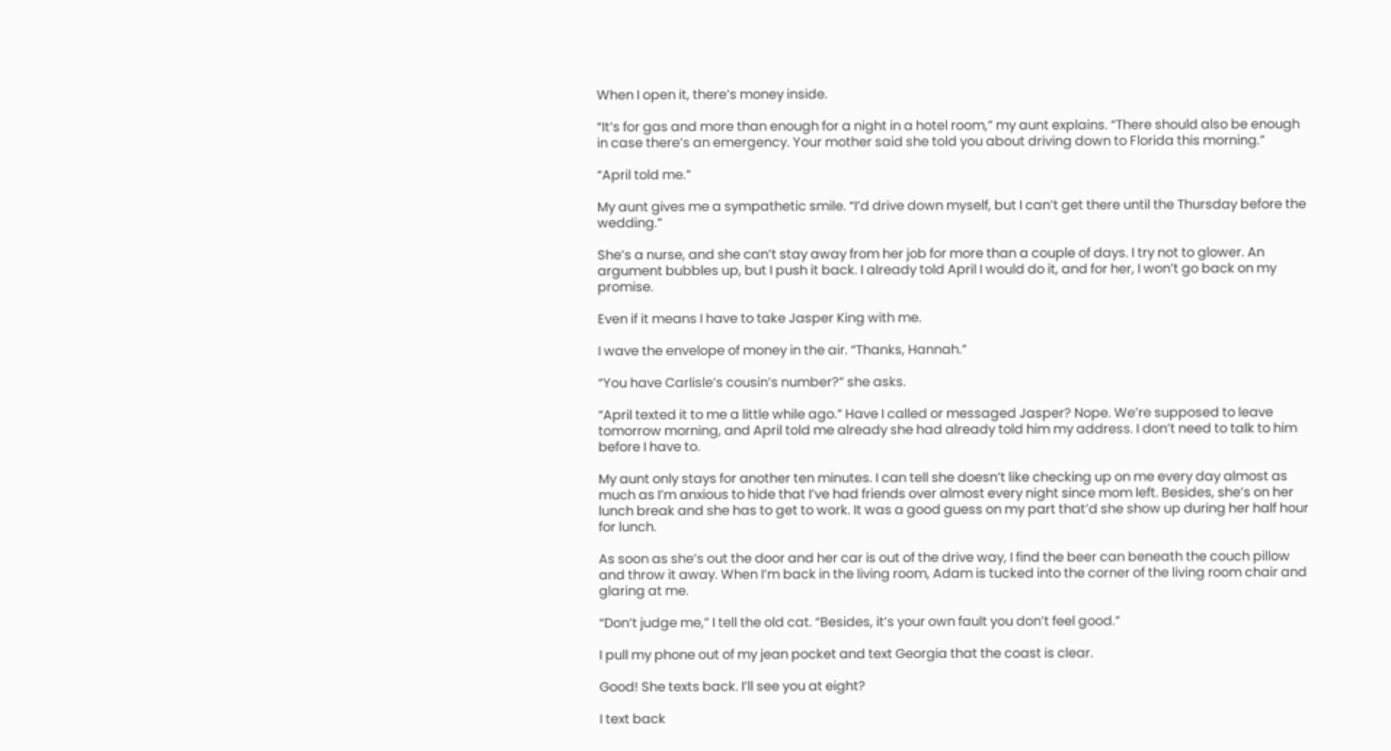When I open it, there’s money inside.

“It’s for gas and more than enough for a night in a hotel room,” my aunt explains. “There should also be enough in case there’s an emergency. Your mother said she told you about driving down to Florida this morning.”

“April told me.”

My aunt gives me a sympathetic smile. “I’d drive down myself, but I can’t get there until the Thursday before the wedding.”

She’s a nurse, and she can’t stay away from her job for more than a couple of days. I try not to glower. An argument bubbles up, but I push it back. I already told April I would do it, and for her, I won’t go back on my promise.

Even if it means I have to take Jasper King with me.

I wave the envelope of money in the air. “Thanks, Hannah.”

“You have Carlisle’s cousin’s number?” she asks.

“April texted it to me a little while ago.” Have I called or messaged Jasper? Nope. We’re supposed to leave tomorrow morning, and April told me already she had already told him my address. I don’t need to talk to him before I have to.

My aunt only stays for another ten minutes. I can tell she doesn’t like checking up on me every day almost as much as I’m anxious to hide that I’ve had friends over almost every night since mom left. Besides, she’s on her lunch break and she has to get to work. It was a good guess on my part that’d she show up during her half hour for lunch.

As soon as she’s out the door and her car is out of the drive way, I find the beer can beneath the couch pillow and throw it away. When I’m back in the living room, Adam is tucked into the corner of the living room chair and glaring at me.

“Don’t judge me,” I tell the old cat. “Besides, it’s your own fault you don’t feel good.”

I pull my phone out of my jean pocket and text Georgia that the coast is clear.

Good! She texts back. I’ll see you at eight?

I text back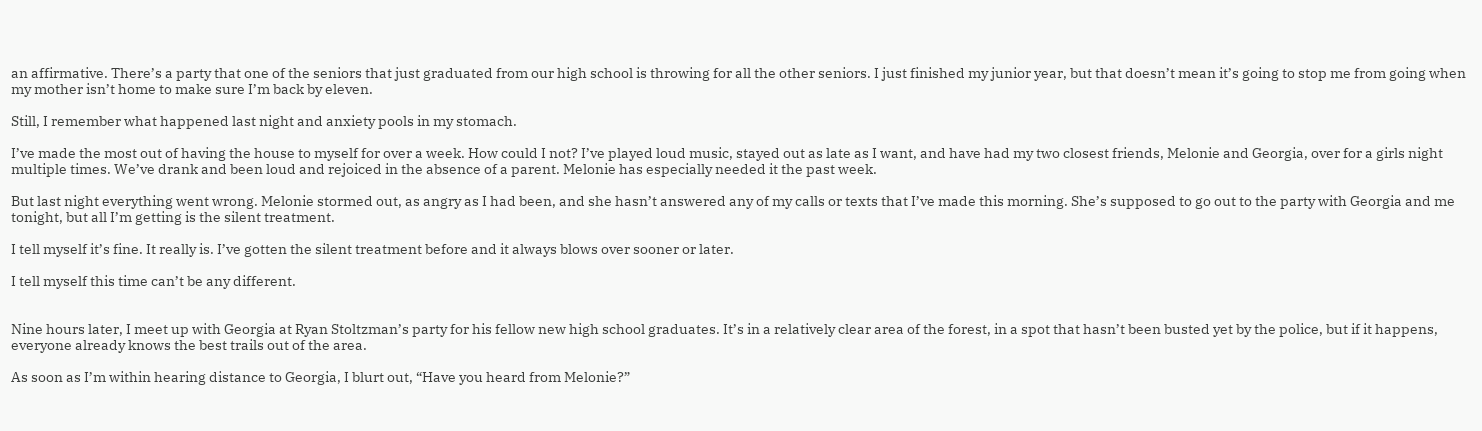an affirmative. There’s a party that one of the seniors that just graduated from our high school is throwing for all the other seniors. I just finished my junior year, but that doesn’t mean it’s going to stop me from going when my mother isn’t home to make sure I’m back by eleven.

Still, I remember what happened last night and anxiety pools in my stomach.

I’ve made the most out of having the house to myself for over a week. How could I not? I’ve played loud music, stayed out as late as I want, and have had my two closest friends, Melonie and Georgia, over for a girls night multiple times. We’ve drank and been loud and rejoiced in the absence of a parent. Melonie has especially needed it the past week.

But last night everything went wrong. Melonie stormed out, as angry as I had been, and she hasn’t answered any of my calls or texts that I’ve made this morning. She’s supposed to go out to the party with Georgia and me tonight, but all I’m getting is the silent treatment.

I tell myself it’s fine. It really is. I’ve gotten the silent treatment before and it always blows over sooner or later.

I tell myself this time can’t be any different.


Nine hours later, I meet up with Georgia at Ryan Stoltzman’s party for his fellow new high school graduates. It’s in a relatively clear area of the forest, in a spot that hasn’t been busted yet by the police, but if it happens, everyone already knows the best trails out of the area.

As soon as I’m within hearing distance to Georgia, I blurt out, “Have you heard from Melonie?”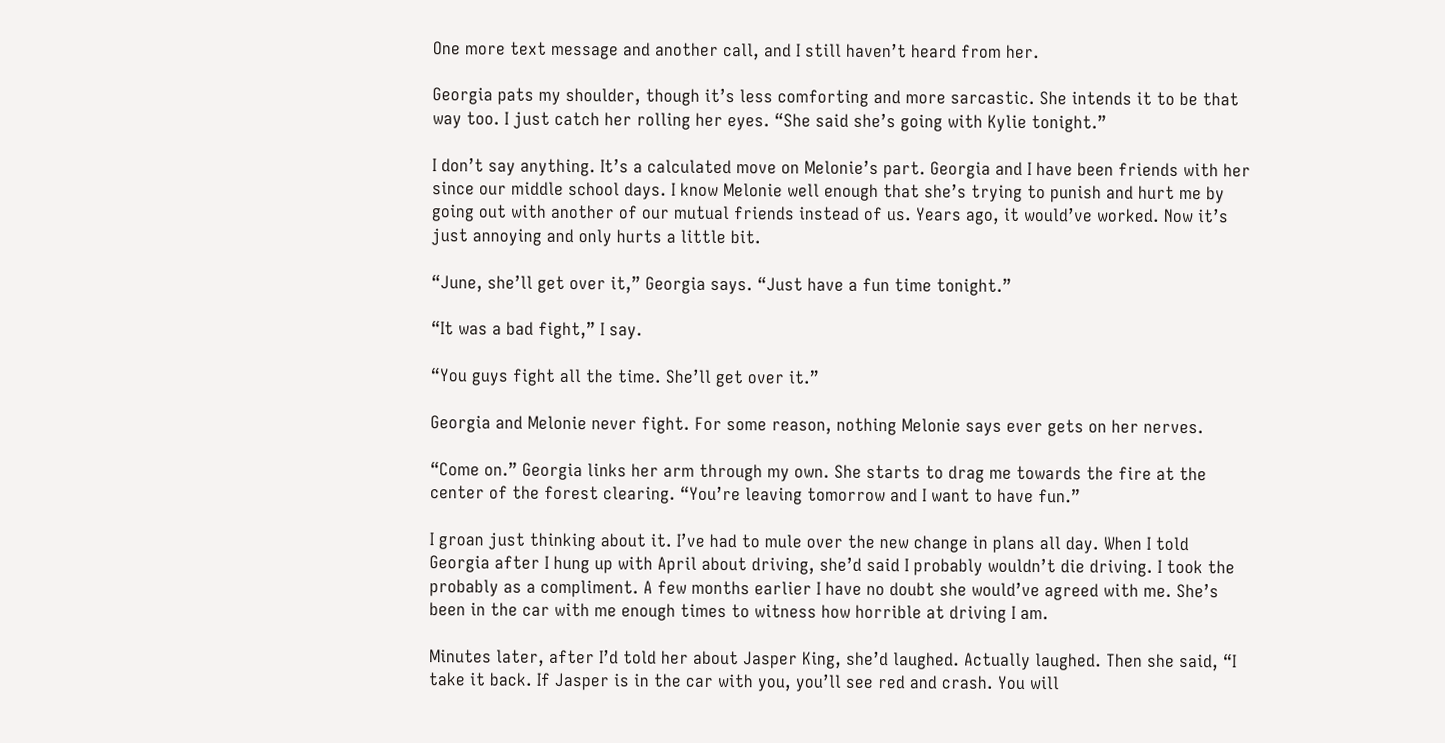One more text message and another call, and I still haven’t heard from her.

Georgia pats my shoulder, though it’s less comforting and more sarcastic. She intends it to be that way too. I just catch her rolling her eyes. “She said she’s going with Kylie tonight.”

I don’t say anything. It’s a calculated move on Melonie’s part. Georgia and I have been friends with her since our middle school days. I know Melonie well enough that she’s trying to punish and hurt me by going out with another of our mutual friends instead of us. Years ago, it would’ve worked. Now it’s just annoying and only hurts a little bit.

“June, she’ll get over it,” Georgia says. “Just have a fun time tonight.”

“It was a bad fight,” I say.

“You guys fight all the time. She’ll get over it.”

Georgia and Melonie never fight. For some reason, nothing Melonie says ever gets on her nerves.

“Come on.” Georgia links her arm through my own. She starts to drag me towards the fire at the center of the forest clearing. “You’re leaving tomorrow and I want to have fun.”

I groan just thinking about it. I’ve had to mule over the new change in plans all day. When I told Georgia after I hung up with April about driving, she’d said I probably wouldn’t die driving. I took the probably as a compliment. A few months earlier I have no doubt she would’ve agreed with me. She’s been in the car with me enough times to witness how horrible at driving I am.

Minutes later, after I’d told her about Jasper King, she’d laughed. Actually laughed. Then she said, “I take it back. If Jasper is in the car with you, you’ll see red and crash. You will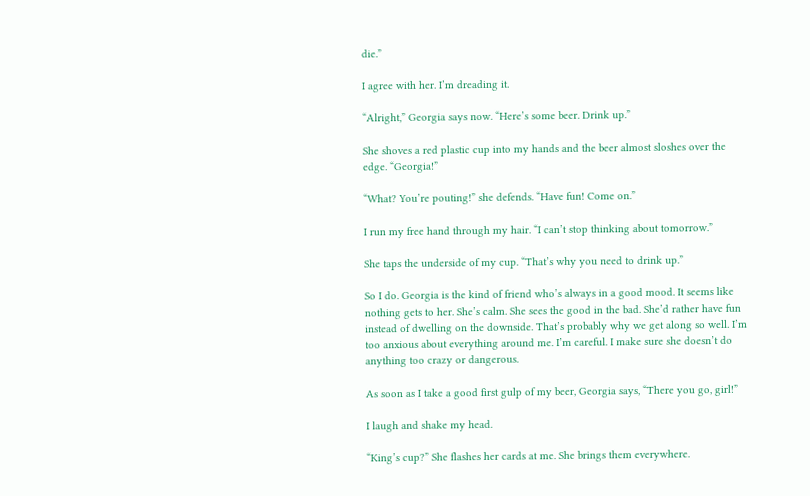die.”

I agree with her. I’m dreading it.

“Alright,” Georgia says now. “Here’s some beer. Drink up.”

She shoves a red plastic cup into my hands and the beer almost sloshes over the edge. “Georgia!”

“What? You’re pouting!” she defends. “Have fun! Come on.”

I run my free hand through my hair. “I can’t stop thinking about tomorrow.”

She taps the underside of my cup. “That’s why you need to drink up.”

So I do. Georgia is the kind of friend who’s always in a good mood. It seems like nothing gets to her. She’s calm. She sees the good in the bad. She’d rather have fun instead of dwelling on the downside. That’s probably why we get along so well. I’m too anxious about everything around me. I’m careful. I make sure she doesn’t do anything too crazy or dangerous.

As soon as I take a good first gulp of my beer, Georgia says, “There you go, girl!”

I laugh and shake my head.

“King’s cup?” She flashes her cards at me. She brings them everywhere.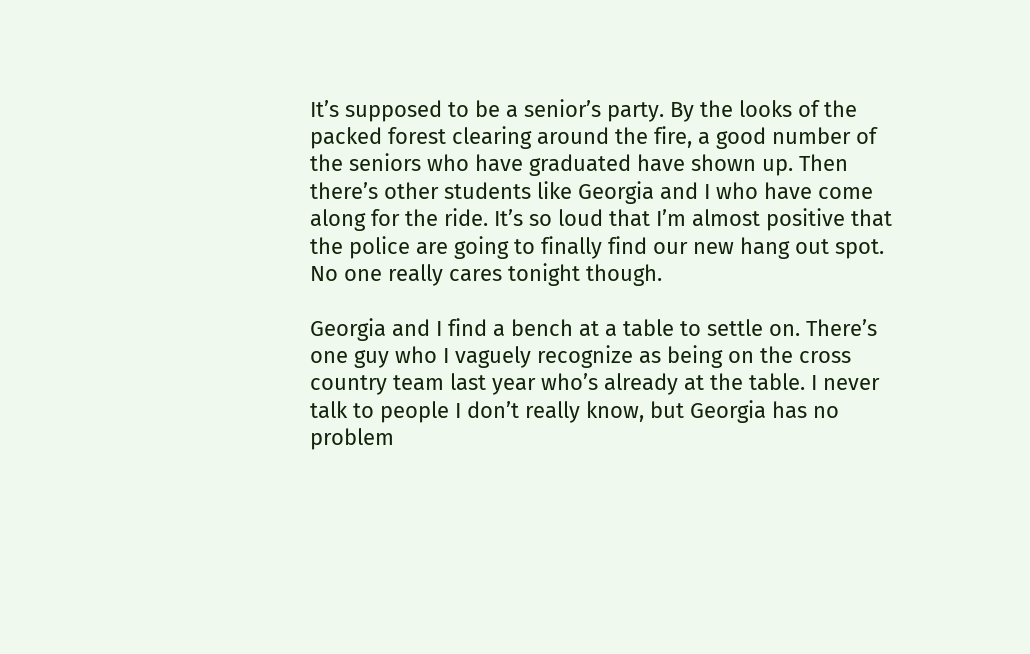It’s supposed to be a senior’s party. By the looks of the packed forest clearing around the fire, a good number of the seniors who have graduated have shown up. Then there’s other students like Georgia and I who have come along for the ride. It’s so loud that I’m almost positive that the police are going to finally find our new hang out spot. No one really cares tonight though.

Georgia and I find a bench at a table to settle on. There’s one guy who I vaguely recognize as being on the cross country team last year who’s already at the table. I never talk to people I don’t really know, but Georgia has no problem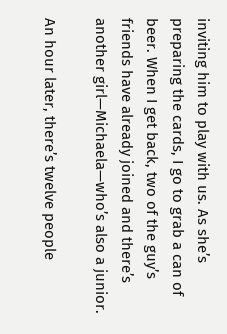inviting him to play with us. As she’s preparing the cards, I go to grab a can of beer. When I get back, two of the guy’s friends have already joined and there’s another girl—Michaela—who’s also a junior.

An hour later, there’s twelve people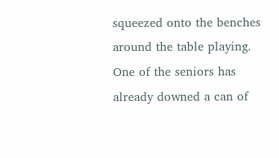squeezed onto the benches around the table playing. One of the seniors has already downed a can of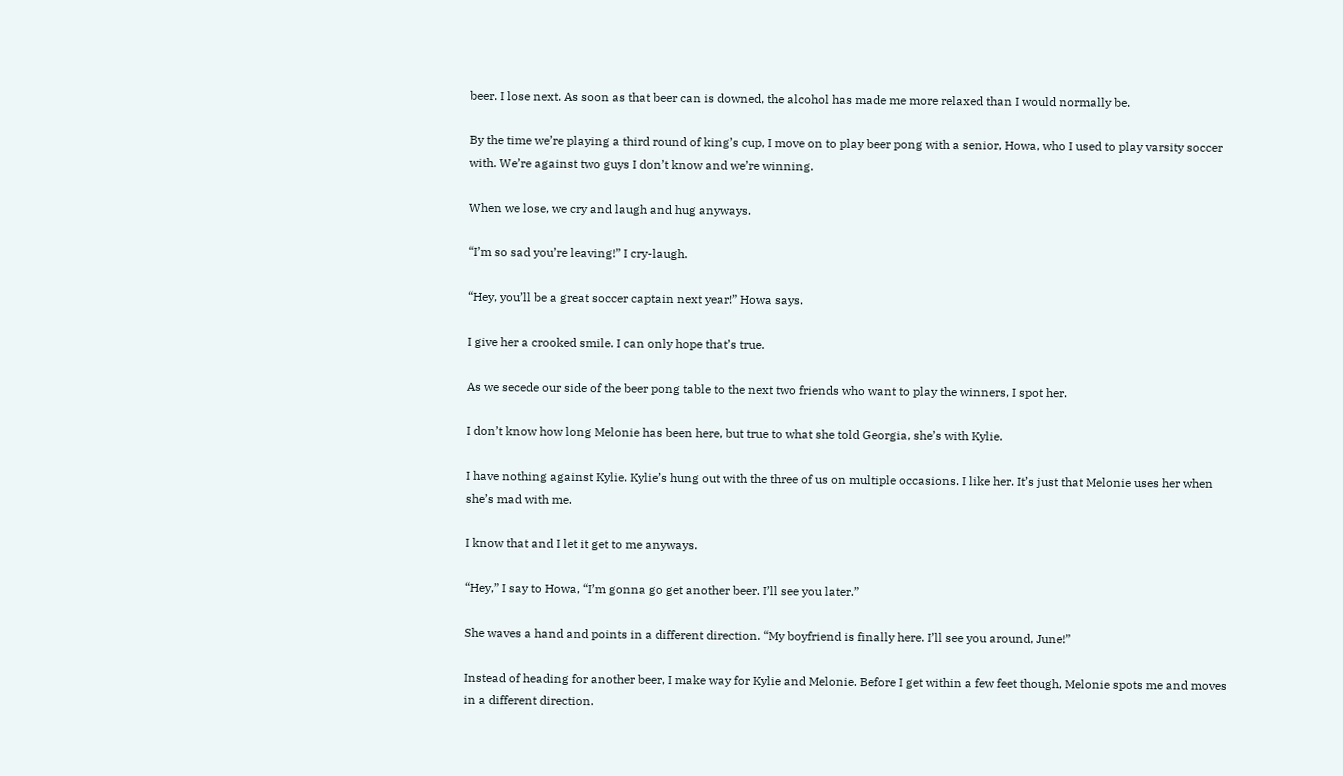beer. I lose next. As soon as that beer can is downed, the alcohol has made me more relaxed than I would normally be.

By the time we’re playing a third round of king’s cup, I move on to play beer pong with a senior, Howa, who I used to play varsity soccer with. We’re against two guys I don’t know and we’re winning.

When we lose, we cry and laugh and hug anyways.

“I’m so sad you’re leaving!” I cry-laugh.

“Hey, you’ll be a great soccer captain next year!” Howa says.

I give her a crooked smile. I can only hope that’s true.

As we secede our side of the beer pong table to the next two friends who want to play the winners, I spot her.

I don’t know how long Melonie has been here, but true to what she told Georgia, she’s with Kylie.

I have nothing against Kylie. Kylie’s hung out with the three of us on multiple occasions. I like her. It’s just that Melonie uses her when she’s mad with me.

I know that and I let it get to me anyways.

“Hey,” I say to Howa, “I’m gonna go get another beer. I’ll see you later.”

She waves a hand and points in a different direction. “My boyfriend is finally here. I’ll see you around, June!”

Instead of heading for another beer, I make way for Kylie and Melonie. Before I get within a few feet though, Melonie spots me and moves in a different direction.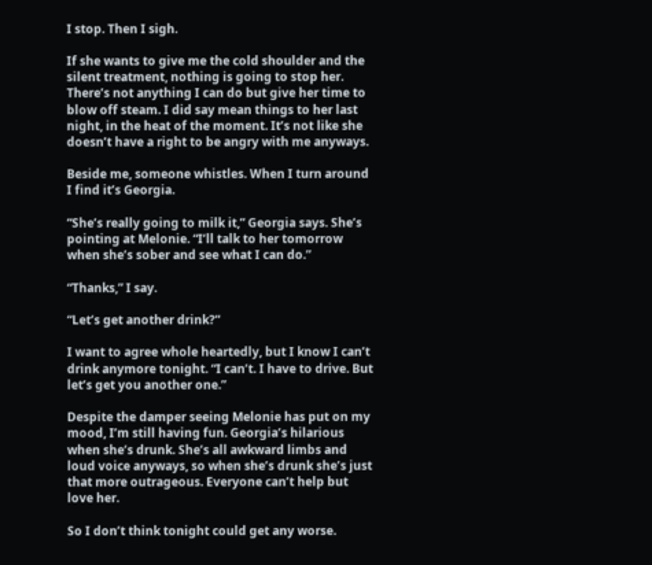I stop. Then I sigh.

If she wants to give me the cold shoulder and the silent treatment, nothing is going to stop her. There’s not anything I can do but give her time to blow off steam. I did say mean things to her last night, in the heat of the moment. It’s not like she doesn’t have a right to be angry with me anyways.

Beside me, someone whistles. When I turn around I find it’s Georgia.

“She’s really going to milk it,” Georgia says. She’s pointing at Melonie. “I’ll talk to her tomorrow when she’s sober and see what I can do.”

“Thanks,” I say.

“Let’s get another drink?”

I want to agree whole heartedly, but I know I can’t drink anymore tonight. “I can’t. I have to drive. But let’s get you another one.”

Despite the damper seeing Melonie has put on my mood, I’m still having fun. Georgia’s hilarious when she’s drunk. She’s all awkward limbs and loud voice anyways, so when she’s drunk she’s just that more outrageous. Everyone can’t help but love her.

So I don’t think tonight could get any worse.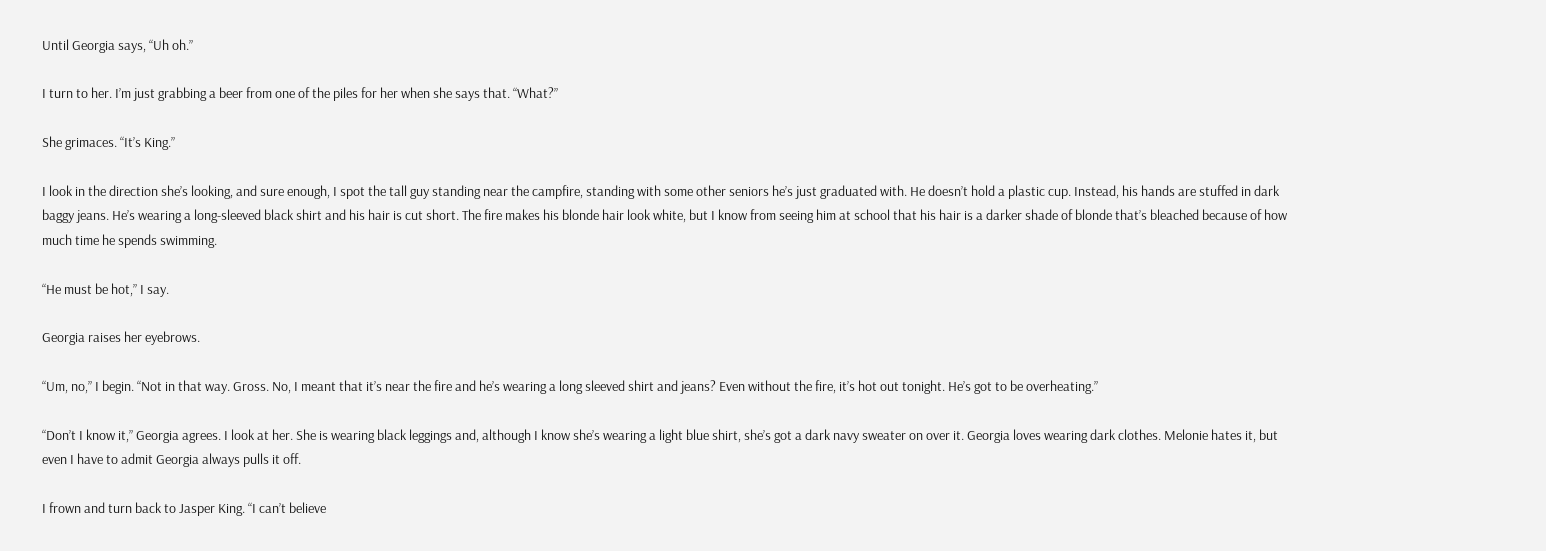Until Georgia says, “Uh oh.”

I turn to her. I’m just grabbing a beer from one of the piles for her when she says that. “What?”

She grimaces. “It’s King.”

I look in the direction she’s looking, and sure enough, I spot the tall guy standing near the campfire, standing with some other seniors he’s just graduated with. He doesn’t hold a plastic cup. Instead, his hands are stuffed in dark baggy jeans. He’s wearing a long-sleeved black shirt and his hair is cut short. The fire makes his blonde hair look white, but I know from seeing him at school that his hair is a darker shade of blonde that’s bleached because of how much time he spends swimming.

“He must be hot,” I say.

Georgia raises her eyebrows.

“Um, no,” I begin. “Not in that way. Gross. No, I meant that it’s near the fire and he’s wearing a long sleeved shirt and jeans? Even without the fire, it’s hot out tonight. He’s got to be overheating.”

“Don’t I know it,” Georgia agrees. I look at her. She is wearing black leggings and, although I know she’s wearing a light blue shirt, she’s got a dark navy sweater on over it. Georgia loves wearing dark clothes. Melonie hates it, but even I have to admit Georgia always pulls it off.

I frown and turn back to Jasper King. “I can’t believe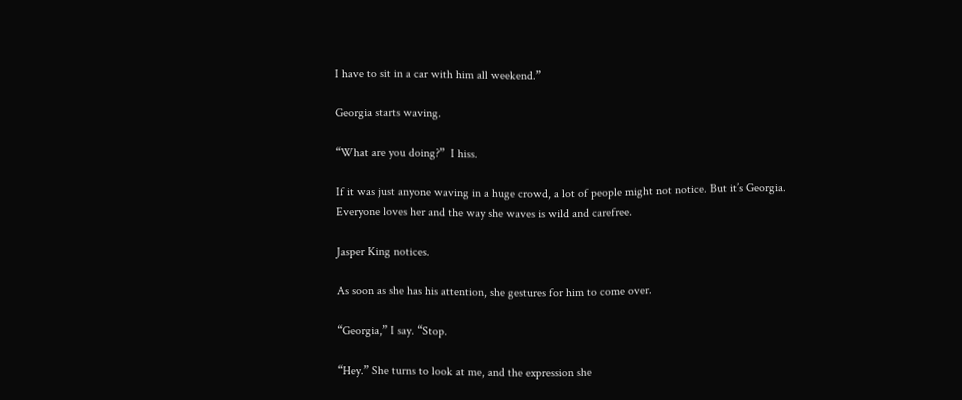I have to sit in a car with him all weekend.”

Georgia starts waving.

“What are you doing?”  I hiss.

If it was just anyone waving in a huge crowd, a lot of people might not notice. But it’s Georgia. Everyone loves her and the way she waves is wild and carefree.

Jasper King notices.

As soon as she has his attention, she gestures for him to come over.

“Georgia,” I say. “Stop.

“Hey.” She turns to look at me, and the expression she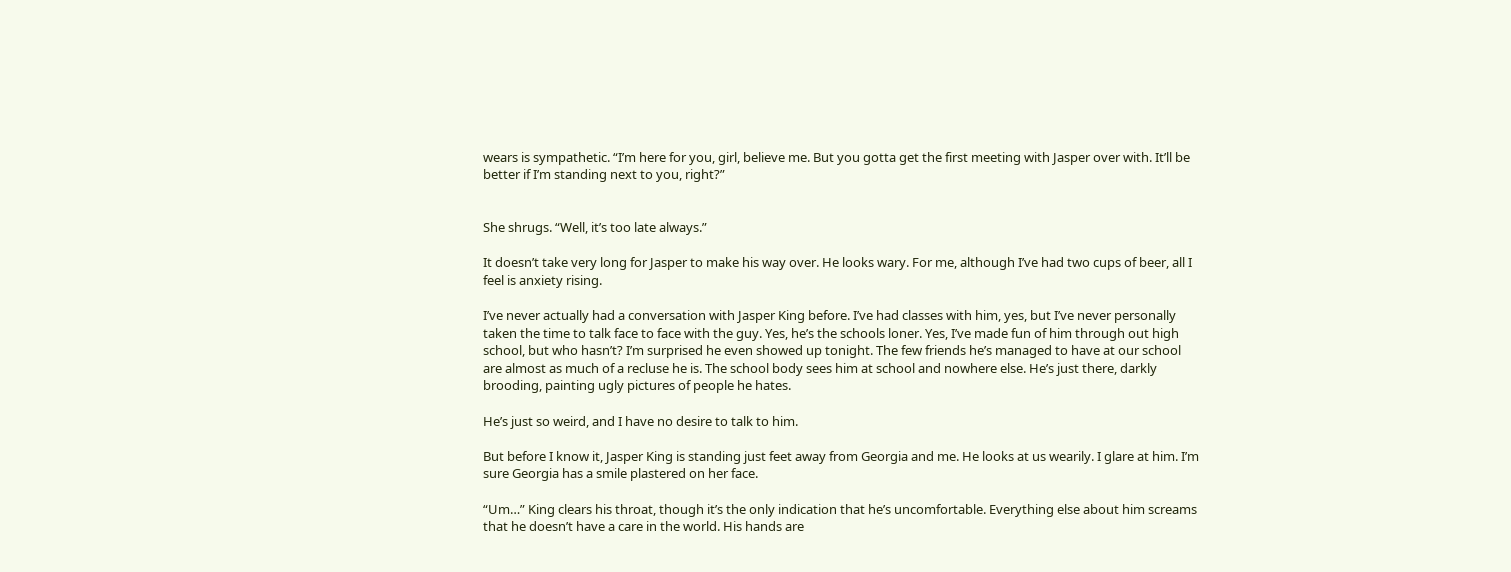wears is sympathetic. “I’m here for you, girl, believe me. But you gotta get the first meeting with Jasper over with. It’ll be better if I’m standing next to you, right?”


She shrugs. “Well, it’s too late always.”

It doesn’t take very long for Jasper to make his way over. He looks wary. For me, although I’ve had two cups of beer, all I feel is anxiety rising.

I’ve never actually had a conversation with Jasper King before. I’ve had classes with him, yes, but I’ve never personally taken the time to talk face to face with the guy. Yes, he’s the schools loner. Yes, I’ve made fun of him through out high school, but who hasn’t? I’m surprised he even showed up tonight. The few friends he’s managed to have at our school are almost as much of a recluse he is. The school body sees him at school and nowhere else. He’s just there, darkly brooding, painting ugly pictures of people he hates.

He’s just so weird, and I have no desire to talk to him.

But before I know it, Jasper King is standing just feet away from Georgia and me. He looks at us wearily. I glare at him. I’m sure Georgia has a smile plastered on her face.

“Um…” King clears his throat, though it’s the only indication that he’s uncomfortable. Everything else about him screams that he doesn’t have a care in the world. His hands are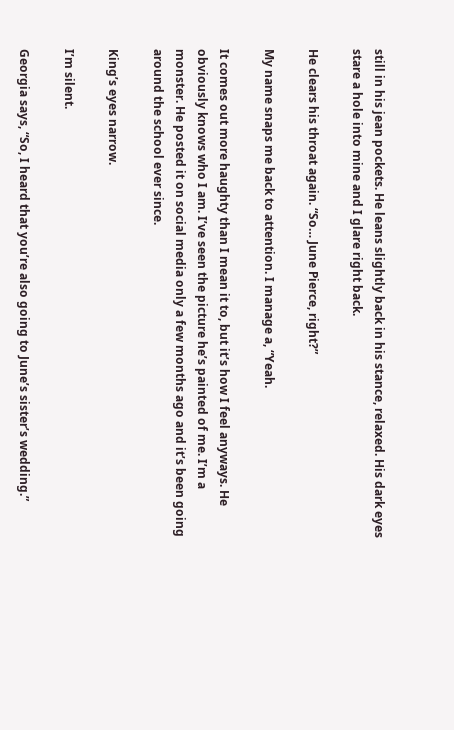still in his jean pockets. He leans slightly back in his stance, relaxed. His dark eyes stare a hole into mine and I glare right back.

He clears his throat again. “So… June Pierce, right?”

My name snaps me back to attention. I manage a, “Yeah.

It comes out more haughty than I mean it to, but it’s how I feel anyways. He obviously knows who I am. I’ve seen the picture he’s painted of me. I’m a monster. He posted it on social media only a few months ago and it’s been going around the school ever since.

King’s eyes narrow.

I’m silent.

Georgia says, “So, I heard that you’re also going to June’s sister’s wedding.”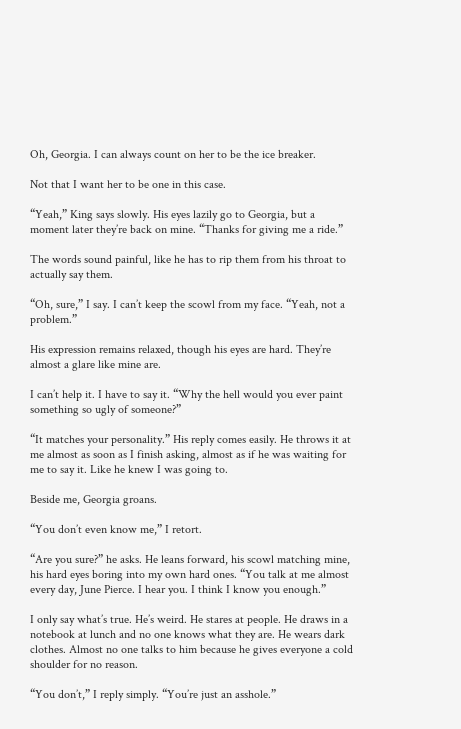Oh, Georgia. I can always count on her to be the ice breaker.

Not that I want her to be one in this case.

“Yeah,” King says slowly. His eyes lazily go to Georgia, but a moment later they’re back on mine. “Thanks for giving me a ride.”

The words sound painful, like he has to rip them from his throat to actually say them.

“Oh, sure,” I say. I can’t keep the scowl from my face. “Yeah, not a problem.”

His expression remains relaxed, though his eyes are hard. They’re almost a glare like mine are.

I can’t help it. I have to say it. “Why the hell would you ever paint something so ugly of someone?”

“It matches your personality.” His reply comes easily. He throws it at me almost as soon as I finish asking, almost as if he was waiting for me to say it. Like he knew I was going to.

Beside me, Georgia groans.

“You don’t even know me,” I retort.

“Are you sure?” he asks. He leans forward, his scowl matching mine, his hard eyes boring into my own hard ones. “You talk at me almost every day, June Pierce. I hear you. I think I know you enough.”

I only say what’s true. He’s weird. He stares at people. He draws in a notebook at lunch and no one knows what they are. He wears dark clothes. Almost no one talks to him because he gives everyone a cold shoulder for no reason.

“You don’t,” I reply simply. “You’re just an asshole.”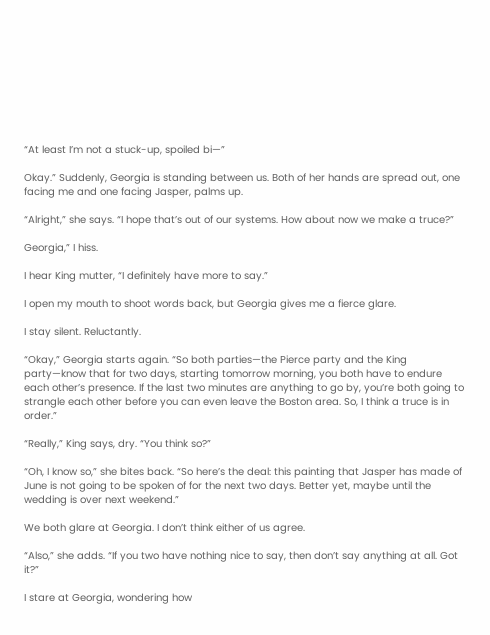“At least I’m not a stuck-up, spoiled bi—”

Okay.” Suddenly, Georgia is standing between us. Both of her hands are spread out, one facing me and one facing Jasper, palms up.

“Alright,” she says. “I hope that’s out of our systems. How about now we make a truce?”

Georgia,” I hiss.

I hear King mutter, “I definitely have more to say.”

I open my mouth to shoot words back, but Georgia gives me a fierce glare.

I stay silent. Reluctantly.

“Okay,” Georgia starts again. “So both parties—the Pierce party and the King party—know that for two days, starting tomorrow morning, you both have to endure each other’s presence. If the last two minutes are anything to go by, you’re both going to strangle each other before you can even leave the Boston area. So, I think a truce is in order.”

“Really,” King says, dry. “You think so?”

“Oh, I know so,” she bites back. “So here’s the deal: this painting that Jasper has made of June is not going to be spoken of for the next two days. Better yet, maybe until the wedding is over next weekend.”

We both glare at Georgia. I don’t think either of us agree.

“Also,” she adds. “If you two have nothing nice to say, then don’t say anything at all. Got it?”

I stare at Georgia, wondering how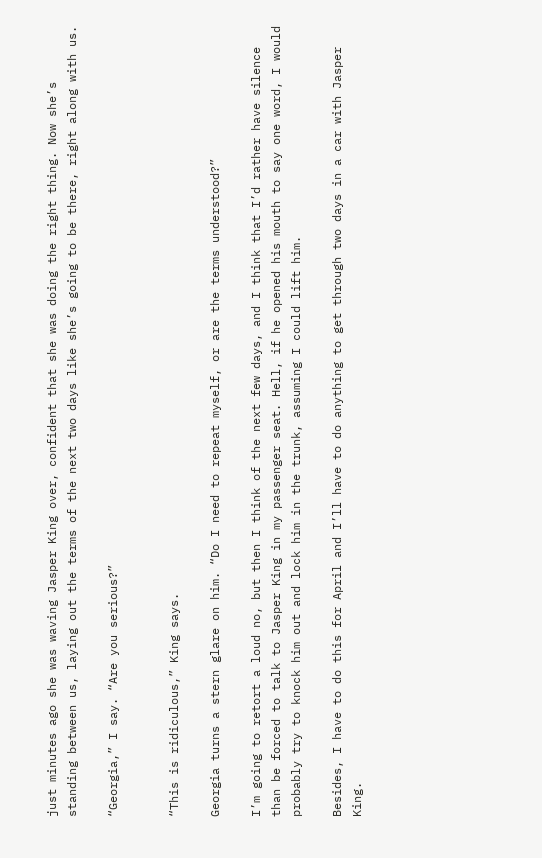just minutes ago she was waving Jasper King over, confident that she was doing the right thing. Now she’s standing between us, laying out the terms of the next two days like she’s going to be there, right along with us.

“Georgia,” I say. “Are you serious?”


“This is ridiculous,” King says.

Georgia turns a stern glare on him. “Do I need to repeat myself, or are the terms understood?”

I’m going to retort a loud no, but then I think of the next few days, and I think that I’d rather have silence than be forced to talk to Jasper King in my passenger seat. Hell, if he opened his mouth to say one word, I would probably try to knock him out and lock him in the trunk, assuming I could lift him.

Besides, I have to do this for April and I’ll have to do anything to get through two days in a car with Jasper King.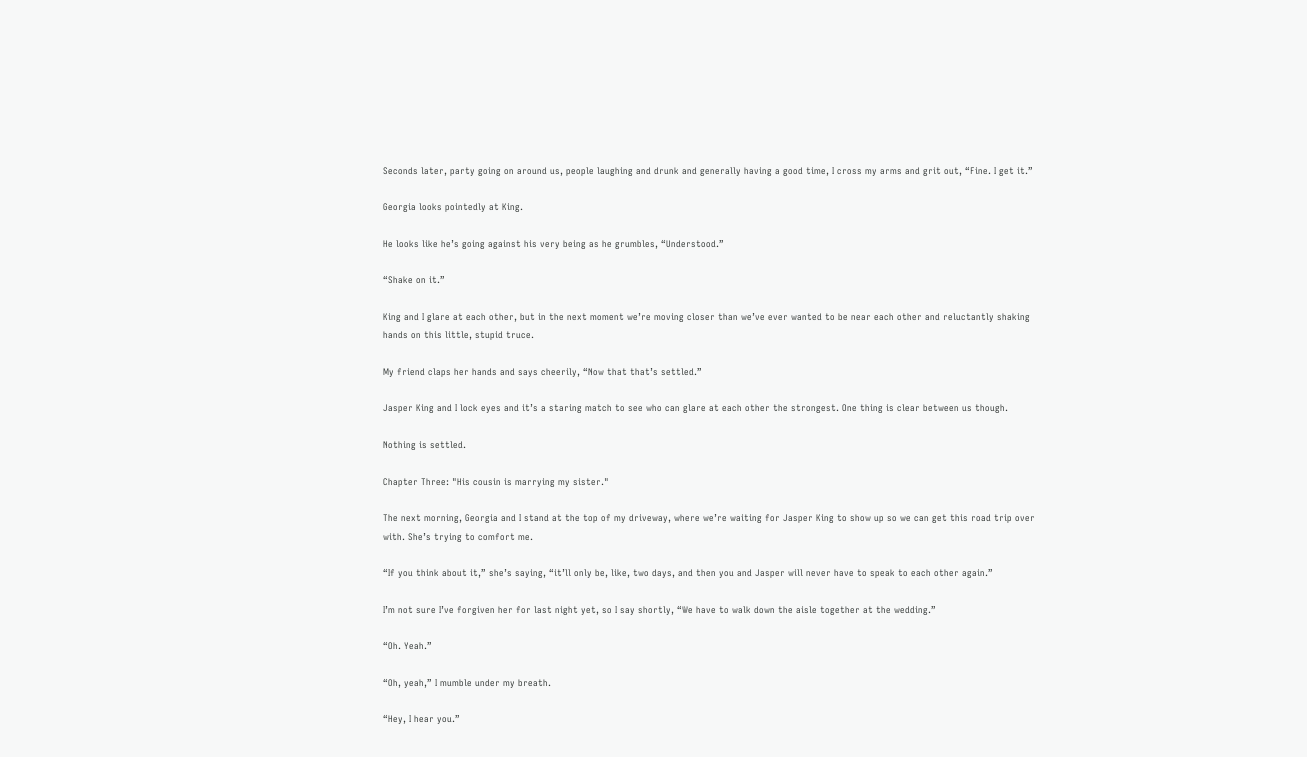Seconds later, party going on around us, people laughing and drunk and generally having a good time, I cross my arms and grit out, “Fine. I get it.”

Georgia looks pointedly at King.

He looks like he’s going against his very being as he grumbles, “Understood.”

“Shake on it.”

King and I glare at each other, but in the next moment we’re moving closer than we’ve ever wanted to be near each other and reluctantly shaking hands on this little, stupid truce.

My friend claps her hands and says cheerily, “Now that that’s settled.”

Jasper King and I lock eyes and it’s a staring match to see who can glare at each other the strongest. One thing is clear between us though.

Nothing is settled.

Chapter Three: "His cousin is marrying my sister."

The next morning, Georgia and I stand at the top of my driveway, where we’re waiting for Jasper King to show up so we can get this road trip over with. She’s trying to comfort me.

“If you think about it,” she’s saying, “it’ll only be, like, two days, and then you and Jasper will never have to speak to each other again.”

I’m not sure I’ve forgiven her for last night yet, so I say shortly, “We have to walk down the aisle together at the wedding.”

“Oh. Yeah.”

“Oh, yeah,” I mumble under my breath.

“Hey, I hear you.”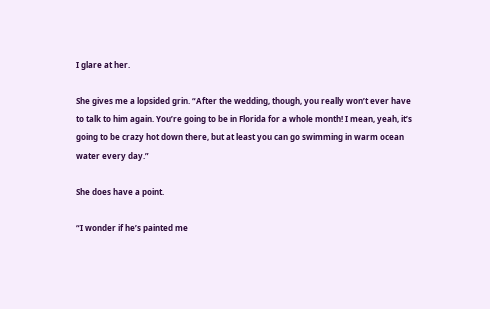I glare at her.

She gives me a lopsided grin. “After the wedding, though, you really won’t ever have to talk to him again. You’re going to be in Florida for a whole month! I mean, yeah, it’s going to be crazy hot down there, but at least you can go swimming in warm ocean water every day.”

She does have a point.

“I wonder if he’s painted me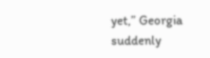yet,” Georgia suddenly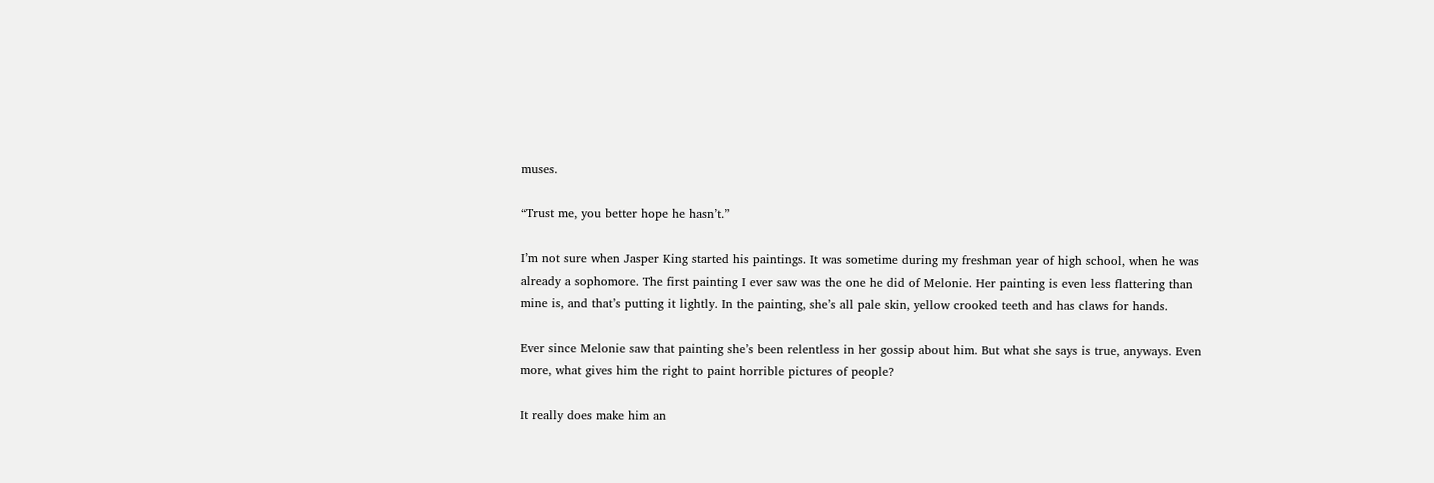muses.

“Trust me, you better hope he hasn’t.”

I’m not sure when Jasper King started his paintings. It was sometime during my freshman year of high school, when he was already a sophomore. The first painting I ever saw was the one he did of Melonie. Her painting is even less flattering than mine is, and that’s putting it lightly. In the painting, she’s all pale skin, yellow crooked teeth and has claws for hands.

Ever since Melonie saw that painting she’s been relentless in her gossip about him. But what she says is true, anyways. Even more, what gives him the right to paint horrible pictures of people?

It really does make him an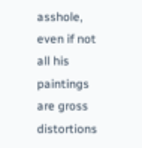asshole, even if not all his paintings are gross distortions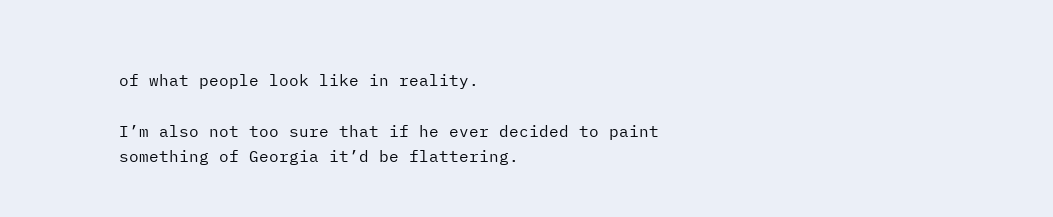of what people look like in reality.

I’m also not too sure that if he ever decided to paint something of Georgia it’d be flattering.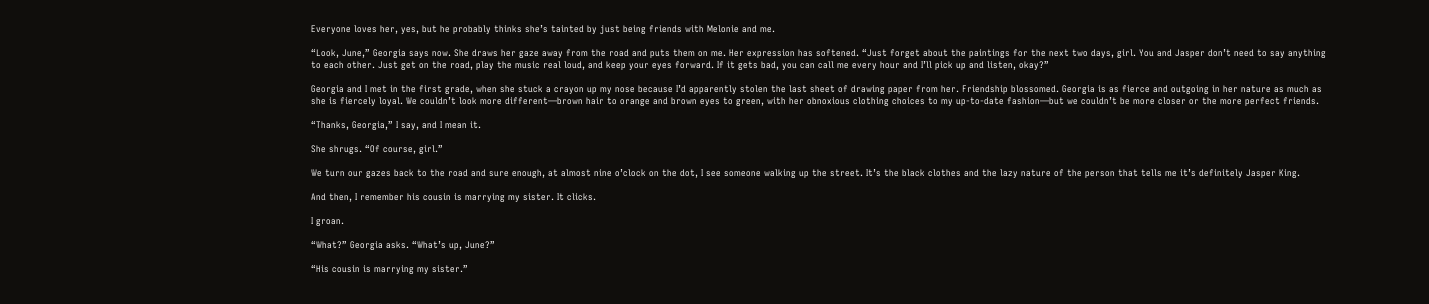Everyone loves her, yes, but he probably thinks she’s tainted by just being friends with Melonie and me.

“Look, June,” Georgia says now. She draws her gaze away from the road and puts them on me. Her expression has softened. “Just forget about the paintings for the next two days, girl. You and Jasper don’t need to say anything to each other. Just get on the road, play the music real loud, and keep your eyes forward. If it gets bad, you can call me every hour and I’ll pick up and listen, okay?”

Georgia and I met in the first grade, when she stuck a crayon up my nose because I’d apparently stolen the last sheet of drawing paper from her. Friendship blossomed. Georgia is as fierce and outgoing in her nature as much as she is fiercely loyal. We couldn’t look more different—brown hair to orange and brown eyes to green, with her obnoxious clothing choices to my up-to-date fashion—but we couldn’t be more closer or the more perfect friends.

“Thanks, Georgia,” I say, and I mean it.

She shrugs. “Of course, girl.”

We turn our gazes back to the road and sure enough, at almost nine o’clock on the dot, I see someone walking up the street. It’s the black clothes and the lazy nature of the person that tells me it’s definitely Jasper King.

And then, I remember his cousin is marrying my sister. It clicks.

I groan.

“What?” Georgia asks. “What’s up, June?”

“His cousin is marrying my sister.”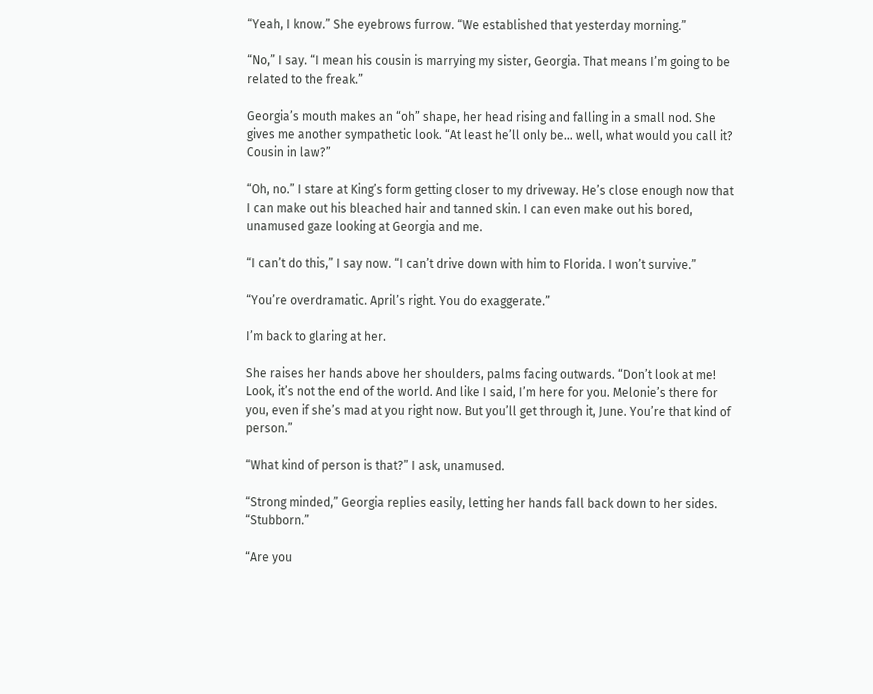“Yeah, I know.” She eyebrows furrow. “We established that yesterday morning.”

“No,” I say. “I mean his cousin is marrying my sister, Georgia. That means I’m going to be related to the freak.”

Georgia’s mouth makes an “oh” shape, her head rising and falling in a small nod. She gives me another sympathetic look. “At least he’ll only be… well, what would you call it? Cousin in law?”

“Oh, no.” I stare at King’s form getting closer to my driveway. He’s close enough now that I can make out his bleached hair and tanned skin. I can even make out his bored, unamused gaze looking at Georgia and me.

“I can’t do this,” I say now. “I can’t drive down with him to Florida. I won’t survive.”

“You’re overdramatic. April’s right. You do exaggerate.”

I’m back to glaring at her.

She raises her hands above her shoulders, palms facing outwards. “Don’t look at me! Look, it’s not the end of the world. And like I said, I’m here for you. Melonie’s there for you, even if she’s mad at you right now. But you’ll get through it, June. You’re that kind of person.”

“What kind of person is that?” I ask, unamused.

“Strong minded,” Georgia replies easily, letting her hands fall back down to her sides. “Stubborn.”

“Are you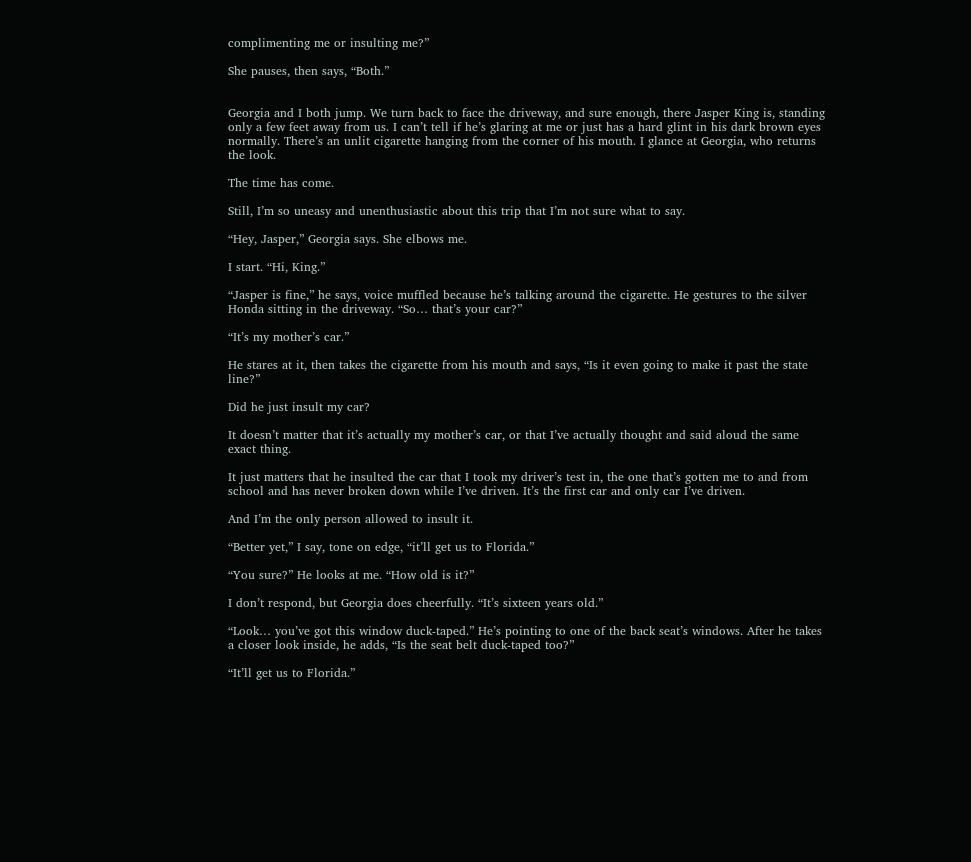complimenting me or insulting me?”

She pauses, then says, “Both.”


Georgia and I both jump. We turn back to face the driveway, and sure enough, there Jasper King is, standing only a few feet away from us. I can’t tell if he’s glaring at me or just has a hard glint in his dark brown eyes normally. There’s an unlit cigarette hanging from the corner of his mouth. I glance at Georgia, who returns the look.

The time has come.

Still, I’m so uneasy and unenthusiastic about this trip that I’m not sure what to say.

“Hey, Jasper,” Georgia says. She elbows me.

I start. “Hi, King.”

“Jasper is fine,” he says, voice muffled because he’s talking around the cigarette. He gestures to the silver Honda sitting in the driveway. “So… that’s your car?”

“It’s my mother’s car.”

He stares at it, then takes the cigarette from his mouth and says, “Is it even going to make it past the state line?”

Did he just insult my car?

It doesn’t matter that it’s actually my mother’s car, or that I’ve actually thought and said aloud the same exact thing.

It just matters that he insulted the car that I took my driver’s test in, the one that’s gotten me to and from school and has never broken down while I’ve driven. It’s the first car and only car I’ve driven.

And I’m the only person allowed to insult it.

“Better yet,” I say, tone on edge, “it’ll get us to Florida.”

“You sure?” He looks at me. “How old is it?”

I don’t respond, but Georgia does cheerfully. “It’s sixteen years old.”

“Look… you’ve got this window duck-taped.” He’s pointing to one of the back seat’s windows. After he takes a closer look inside, he adds, “Is the seat belt duck-taped too?”

“It’ll get us to Florida.”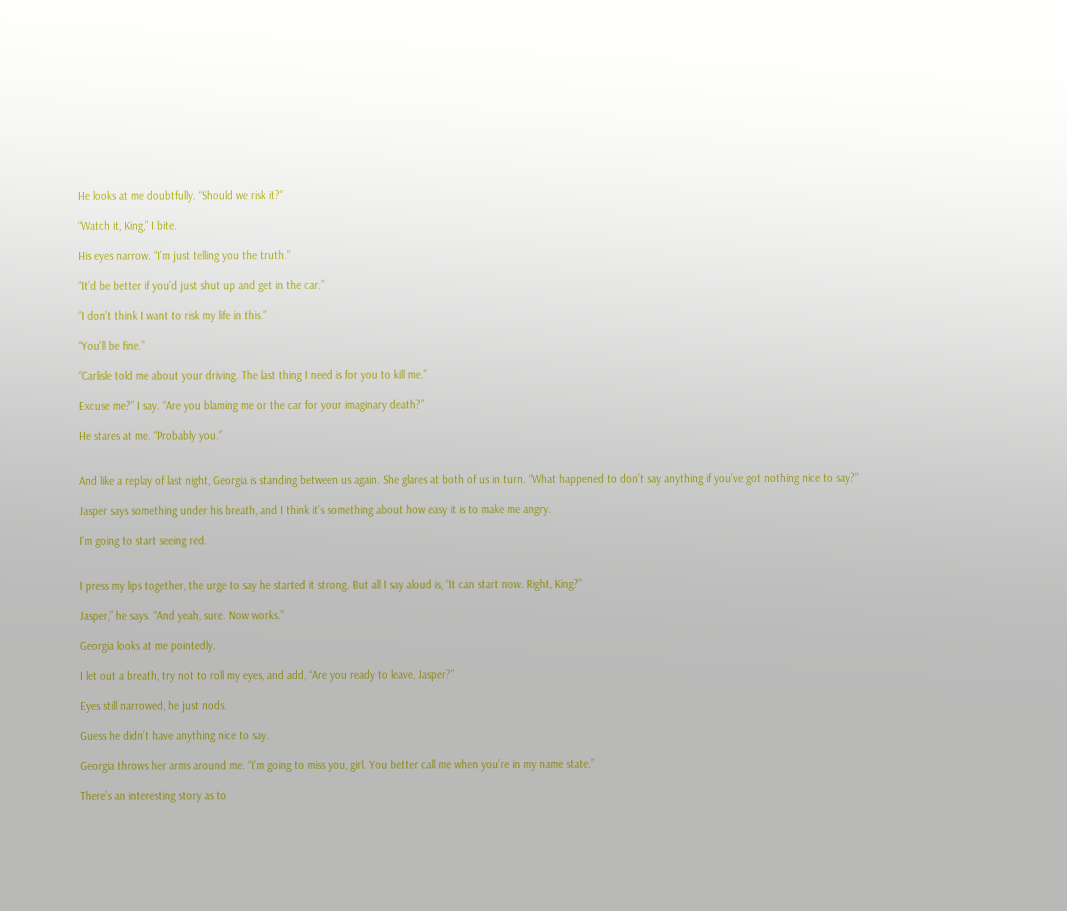He looks at me doubtfully. “Should we risk it?”

“Watch it, King,” I bite.

His eyes narrow. “I’m just telling you the truth.”

“It’d be better if you’d just shut up and get in the car.”

“I don’t think I want to risk my life in this.”

“You’ll be fine.”

“Carlisle told me about your driving. The last thing I need is for you to kill me.”

Excuse me?” I say. “Are you blaming me or the car for your imaginary death?”

He stares at me. “Probably you.”


And like a replay of last night, Georgia is standing between us again. She glares at both of us in turn. “What happened to don’t say anything if you’ve got nothing nice to say?”

Jasper says something under his breath, and I think it’s something about how easy it is to make me angry.

I’m going to start seeing red.


I press my lips together, the urge to say he started it strong. But all I say aloud is, “It can start now. Right, King?”

Jasper,” he says. “And yeah, sure. Now works.”

Georgia looks at me pointedly.

I let out a breath, try not to roll my eyes, and add, “Are you ready to leave, Jasper?”

Eyes still narrowed, he just nods.

Guess he didn’t have anything nice to say.

Georgia throws her arms around me. “I’m going to miss you, girl. You better call me when you’re in my name state.”

There’s an interesting story as to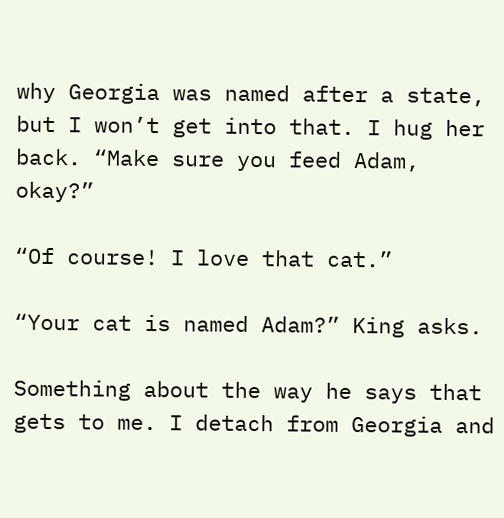why Georgia was named after a state, but I won’t get into that. I hug her back. “Make sure you feed Adam, okay?”

“Of course! I love that cat.”

“Your cat is named Adam?” King asks.

Something about the way he says that gets to me. I detach from Georgia and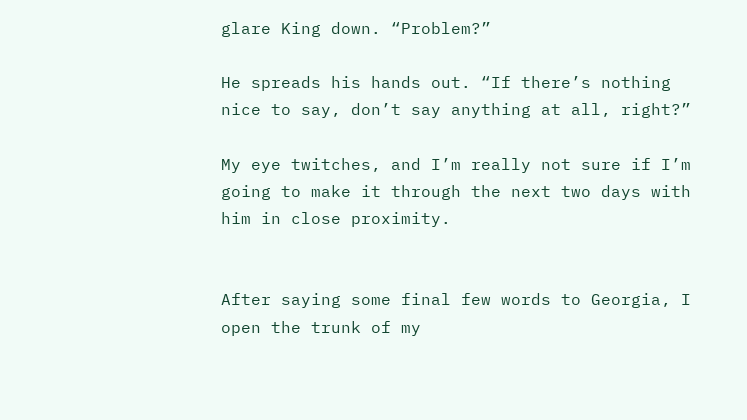glare King down. “Problem?”

He spreads his hands out. “If there’s nothing nice to say, don’t say anything at all, right?”

My eye twitches, and I’m really not sure if I’m going to make it through the next two days with him in close proximity.


After saying some final few words to Georgia, I open the trunk of my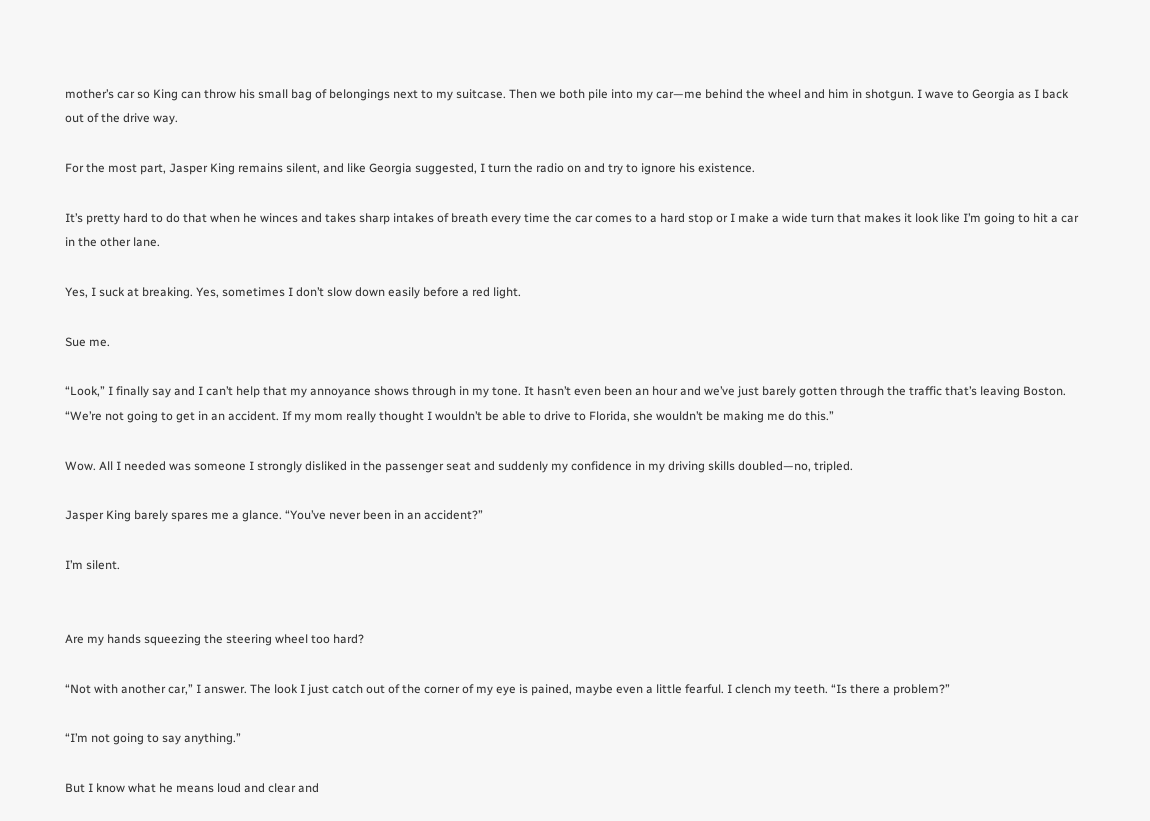mother’s car so King can throw his small bag of belongings next to my suitcase. Then we both pile into my car—me behind the wheel and him in shotgun. I wave to Georgia as I back out of the drive way.

For the most part, Jasper King remains silent, and like Georgia suggested, I turn the radio on and try to ignore his existence.

It’s pretty hard to do that when he winces and takes sharp intakes of breath every time the car comes to a hard stop or I make a wide turn that makes it look like I’m going to hit a car in the other lane.

Yes, I suck at breaking. Yes, sometimes I don’t slow down easily before a red light.

Sue me.

“Look,” I finally say and I can’t help that my annoyance shows through in my tone. It hasn’t even been an hour and we’ve just barely gotten through the traffic that’s leaving Boston. “We’re not going to get in an accident. If my mom really thought I wouldn’t be able to drive to Florida, she wouldn’t be making me do this.”

Wow. All I needed was someone I strongly disliked in the passenger seat and suddenly my confidence in my driving skills doubled—no, tripled.

Jasper King barely spares me a glance. “You’ve never been in an accident?”

I’m silent.


Are my hands squeezing the steering wheel too hard?

“Not with another car,” I answer. The look I just catch out of the corner of my eye is pained, maybe even a little fearful. I clench my teeth. “Is there a problem?”

“I’m not going to say anything.”

But I know what he means loud and clear and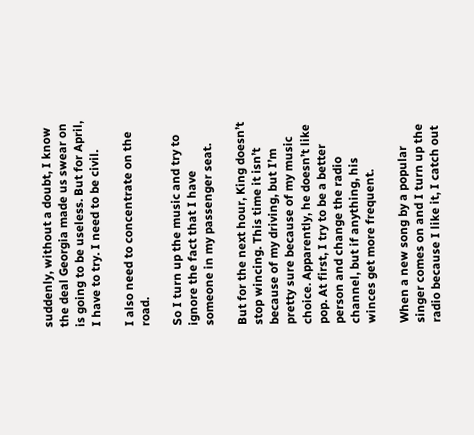suddenly, without a doubt, I know the deal Georgia made us swear on is going to be useless. But for April, I have to try. I need to be civil.

I also need to concentrate on the road.

So I turn up the music and try to ignore the fact that I have someone in my passenger seat.

But for the next hour, King doesn’t stop wincing. This time it isn’t because of my driving, but I’m pretty sure because of my music choice. Apparently, he doesn’t like pop. At first, I try to be a better person and change the radio channel, but if anything, his winces get more frequent.

When a new song by a popular singer comes on and I turn up the radio because I like it, I catch out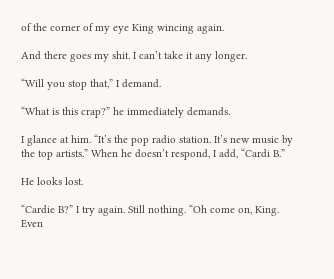of the corner of my eye King wincing again.

And there goes my shit. I can’t take it any longer.

“Will you stop that,” I demand.

“What is this crap?” he immediately demands.

I glance at him. “It’s the pop radio station. It’s new music by the top artists.” When he doesn’t respond, I add, “Cardi B.”

He looks lost.

“Cardie B?” I try again. Still nothing. “Oh come on, King. Even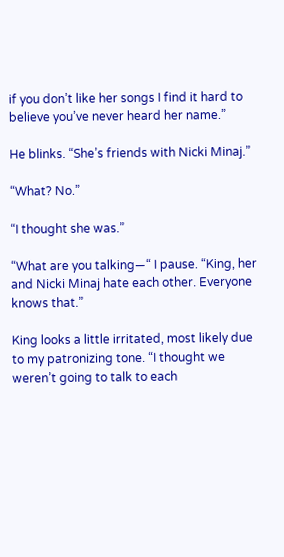if you don’t like her songs I find it hard to believe you’ve never heard her name.”

He blinks. “She’s friends with Nicki Minaj.”

“What? No.”

“I thought she was.”

“What are you talking—“ I pause. “King, her and Nicki Minaj hate each other. Everyone knows that.”

King looks a little irritated, most likely due to my patronizing tone. “I thought we weren’t going to talk to each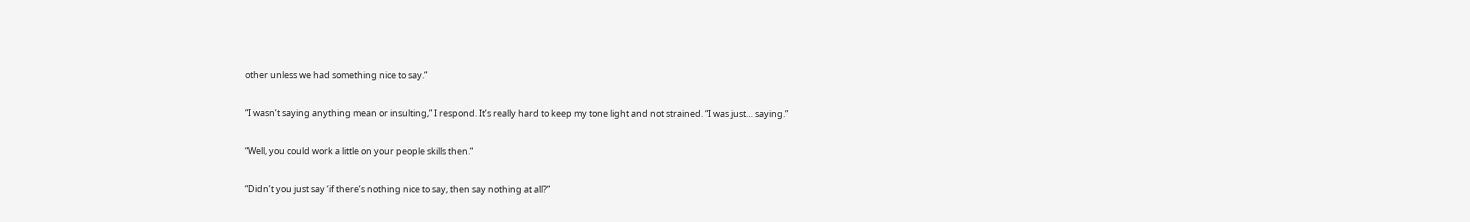other unless we had something nice to say.”

“I wasn’t saying anything mean or insulting,” I respond. It’s really hard to keep my tone light and not strained. “I was just… saying.”

“Well, you could work a little on your people skills then.”

“Didn’t you just say ‘if there’s nothing nice to say, then say nothing at all?”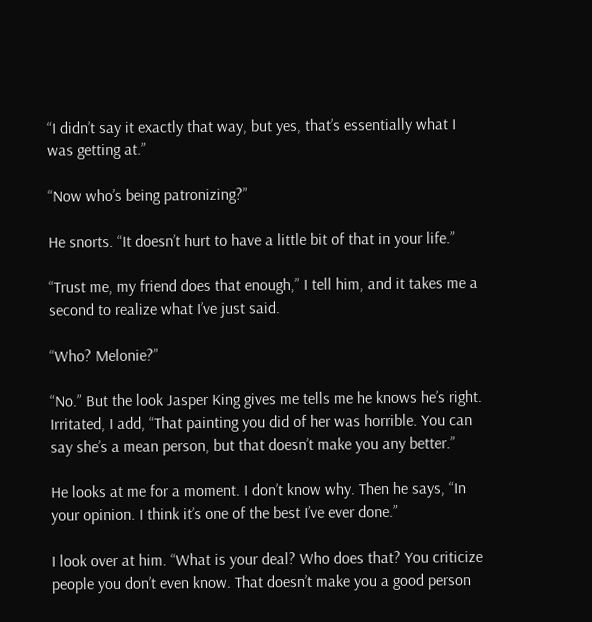“I didn’t say it exactly that way, but yes, that’s essentially what I was getting at.”

“Now who’s being patronizing?”

He snorts. “It doesn’t hurt to have a little bit of that in your life.”

“Trust me, my friend does that enough,” I tell him, and it takes me a second to realize what I’ve just said.

“Who? Melonie?”

“No.” But the look Jasper King gives me tells me he knows he’s right. Irritated, I add, “That painting you did of her was horrible. You can say she’s a mean person, but that doesn’t make you any better.”

He looks at me for a moment. I don’t know why. Then he says, “In your opinion. I think it’s one of the best I’ve ever done.”

I look over at him. “What is your deal? Who does that? You criticize people you don’t even know. That doesn’t make you a good person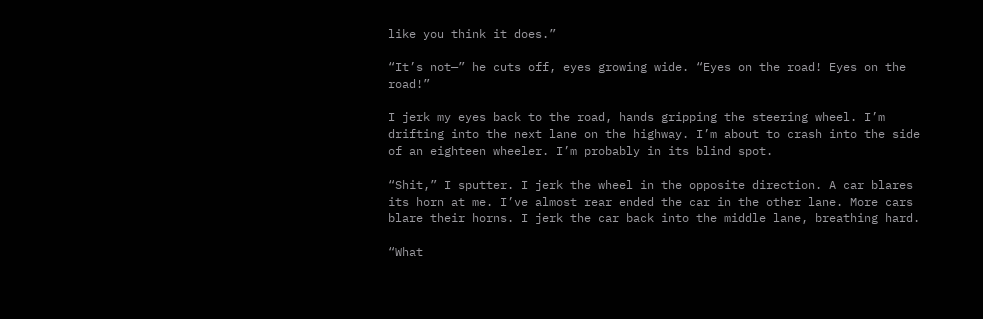like you think it does.”

“It’s not—” he cuts off, eyes growing wide. “Eyes on the road! Eyes on the road!”

I jerk my eyes back to the road, hands gripping the steering wheel. I’m drifting into the next lane on the highway. I’m about to crash into the side of an eighteen wheeler. I’m probably in its blind spot.

“Shit,” I sputter. I jerk the wheel in the opposite direction. A car blares its horn at me. I’ve almost rear ended the car in the other lane. More cars blare their horns. I jerk the car back into the middle lane, breathing hard.

“What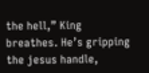the hell,” King breathes. He’s gripping the jesus handle,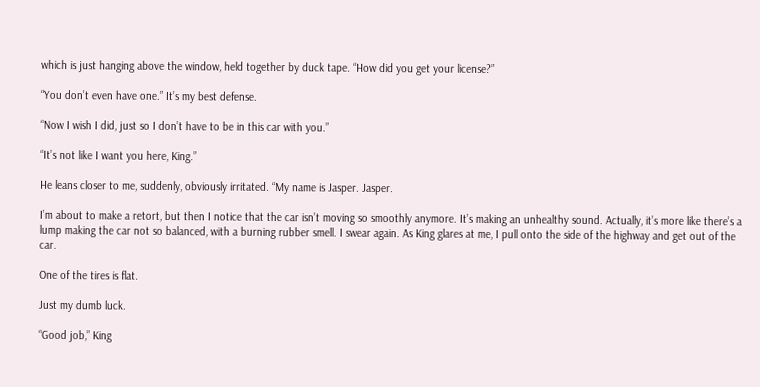which is just hanging above the window, held together by duck tape. “How did you get your license?”

“You don’t even have one.” It’s my best defense.

“Now I wish I did, just so I don’t have to be in this car with you.”

“It’s not like I want you here, King.”

He leans closer to me, suddenly, obviously irritated. “My name is Jasper. Jasper.

I’m about to make a retort, but then I notice that the car isn’t moving so smoothly anymore. It’s making an unhealthy sound. Actually, it’s more like there’s a lump making the car not so balanced, with a burning rubber smell. I swear again. As King glares at me, I pull onto the side of the highway and get out of the car.

One of the tires is flat.

Just my dumb luck.

“Good job,” King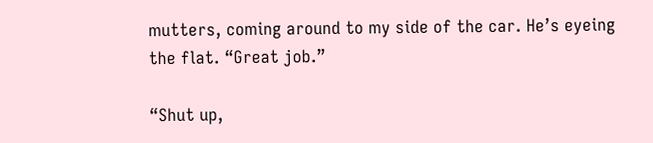mutters, coming around to my side of the car. He’s eyeing the flat. “Great job.”

“Shut up,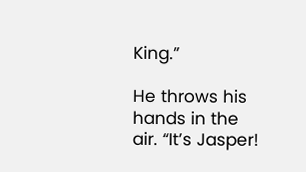King.”

He throws his hands in the air. “It’s Jasper!